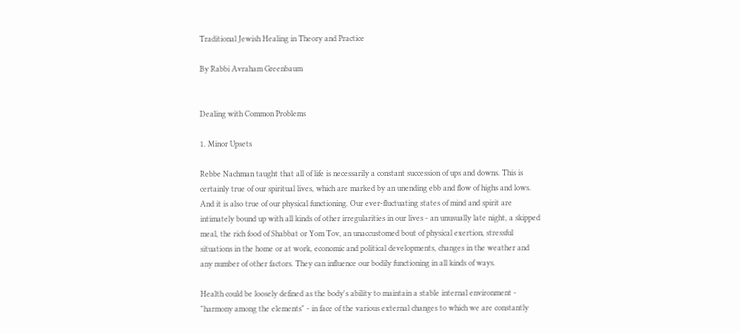Traditional Jewish Healing in Theory and Practice

By Rabbi Avraham Greenbaum


Dealing with Common Problems

1. Minor Upsets

Rebbe Nachman taught that all of life is necessarily a constant succession of ups and downs. This is certainly true of our spiritual lives, which are marked by an unending ebb and flow of highs and lows. And it is also true of our physical functioning. Our ever-fluctuating states of mind and spirit are intimately bound up with all kinds of other irregularities in our lives - an unusually late night, a skipped meal, the rich food of Shabbat or Yom Tov, an unaccustomed bout of physical exertion, stressful situations in the home or at work, economic and political developments, changes in the weather and any number of other factors. They can influence our bodily functioning in all kinds of ways.

Health could be loosely defined as the body's ability to maintain a stable internal environment - "harmony among the elements" - in face of the various external changes to which we are constantly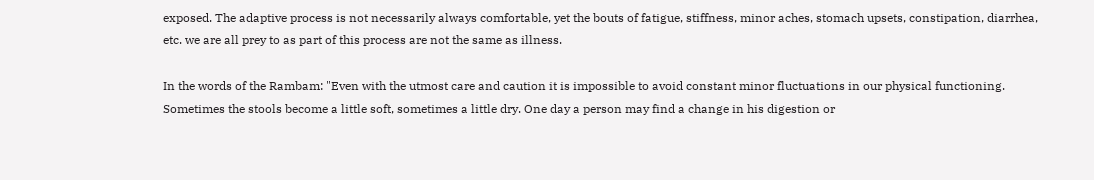exposed. The adaptive process is not necessarily always comfortable, yet the bouts of fatigue, stiffness, minor aches, stomach upsets, constipation, diarrhea, etc. we are all prey to as part of this process are not the same as illness.

In the words of the Rambam: "Even with the utmost care and caution it is impossible to avoid constant minor fluctuations in our physical functioning. Sometimes the stools become a little soft, sometimes a little dry. One day a person may find a change in his digestion or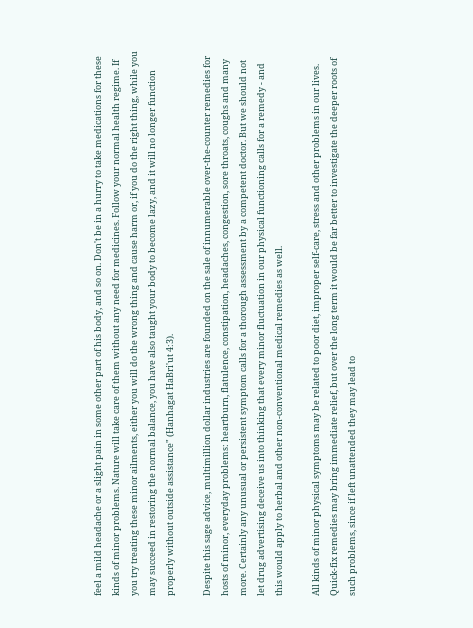feel a mild headache or a slight pain in some other part of his body, and so on. Don't be in a hurry to take medications for these kinds of minor problems. Nature will take care of them without any need for medicines. Follow your normal health regime. If you try treating these minor ailments, either you will do the wrong thing and cause harm or, if you do the right thing, while you may succeed in restoring the normal balance, you have also taught your body to become lazy, and it will no longer function properly without outside assistance" (Hanhagat HaBri'ut 4:3).

Despite this sage advice, multimillion dollar industries are founded on the sale of innumerable over-the-counter remedies for hosts of minor, everyday problems: heartburn, flatulence, constipation, headaches, congestion, sore throats, coughs and many more. Certainly any unusual or persistent symptom calls for a thorough assessment by a competent doctor. But we should not let drug advertising deceive us into thinking that every minor fluctuation in our physical functioning calls for a remedy - and this would apply to herbal and other non-conventional medical remedies as well.

All kinds of minor physical symptoms may be related to poor diet, improper self-care, stress and other problems in our lives. Quick-fix remedies may bring immediate relief, but over the long term it would be far better to investigate the deeper roots of such problems, since if left unattended they may lead to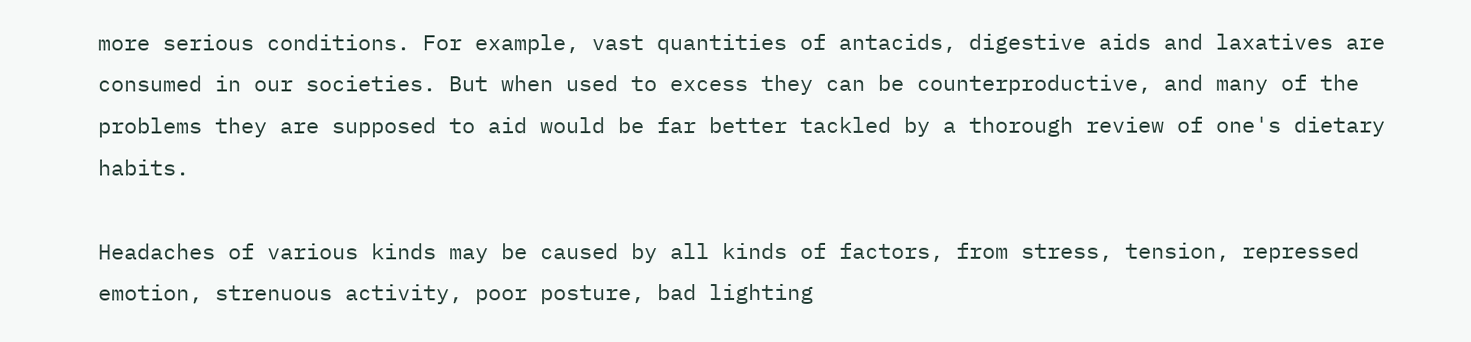more serious conditions. For example, vast quantities of antacids, digestive aids and laxatives are consumed in our societies. But when used to excess they can be counterproductive, and many of the problems they are supposed to aid would be far better tackled by a thorough review of one's dietary habits.

Headaches of various kinds may be caused by all kinds of factors, from stress, tension, repressed emotion, strenuous activity, poor posture, bad lighting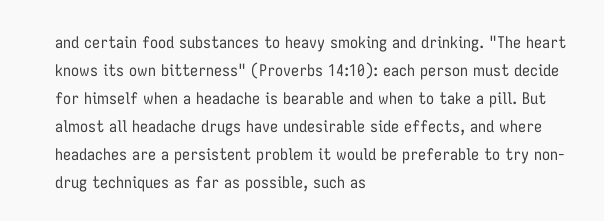and certain food substances to heavy smoking and drinking. "The heart knows its own bitterness" (Proverbs 14:10): each person must decide for himself when a headache is bearable and when to take a pill. But almost all headache drugs have undesirable side effects, and where headaches are a persistent problem it would be preferable to try non-drug techniques as far as possible, such as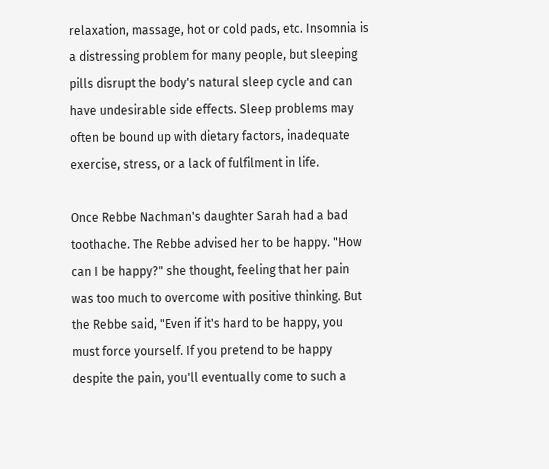relaxation, massage, hot or cold pads, etc. Insomnia is a distressing problem for many people, but sleeping pills disrupt the body's natural sleep cycle and can have undesirable side effects. Sleep problems may often be bound up with dietary factors, inadequate exercise, stress, or a lack of fulfilment in life.

Once Rebbe Nachman's daughter Sarah had a bad toothache. The Rebbe advised her to be happy. "How can I be happy?" she thought, feeling that her pain was too much to overcome with positive thinking. But the Rebbe said, "Even if it's hard to be happy, you must force yourself. If you pretend to be happy despite the pain, you'll eventually come to such a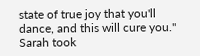state of true joy that you'll dance, and this will cure you." Sarah took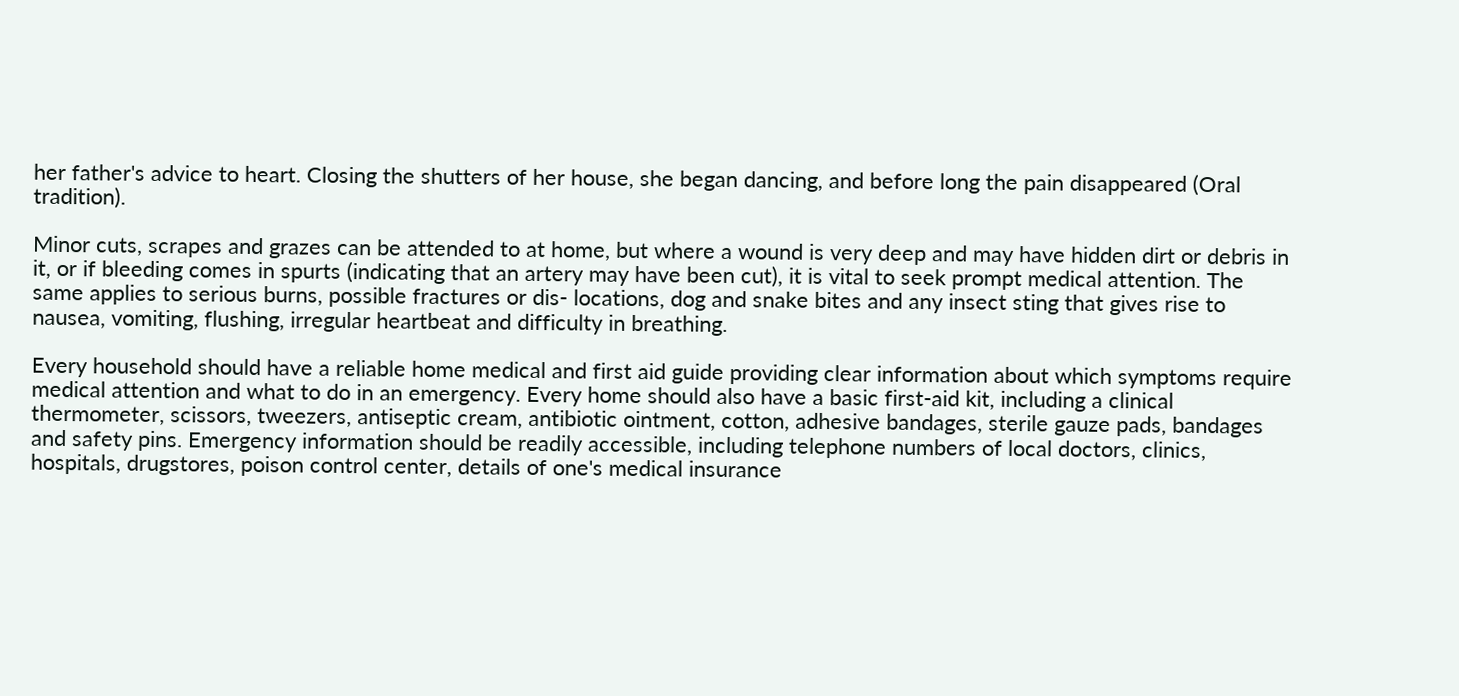her father's advice to heart. Closing the shutters of her house, she began dancing, and before long the pain disappeared (Oral tradition).

Minor cuts, scrapes and grazes can be attended to at home, but where a wound is very deep and may have hidden dirt or debris in it, or if bleeding comes in spurts (indicating that an artery may have been cut), it is vital to seek prompt medical attention. The same applies to serious burns, possible fractures or dis- locations, dog and snake bites and any insect sting that gives rise to nausea, vomiting, flushing, irregular heartbeat and difficulty in breathing.

Every household should have a reliable home medical and first aid guide providing clear information about which symptoms require medical attention and what to do in an emergency. Every home should also have a basic first-aid kit, including a clinical thermometer, scissors, tweezers, antiseptic cream, antibiotic ointment, cotton, adhesive bandages, sterile gauze pads, bandages and safety pins. Emergency information should be readily accessible, including telephone numbers of local doctors, clinics, hospitals, drugstores, poison control center, details of one's medical insurance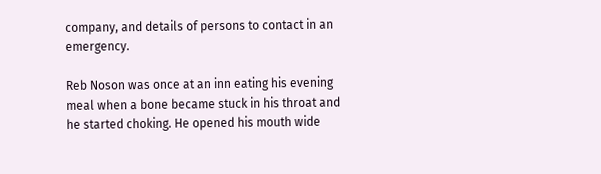company, and details of persons to contact in an emergency.

Reb Noson was once at an inn eating his evening meal when a bone became stuck in his throat and he started choking. He opened his mouth wide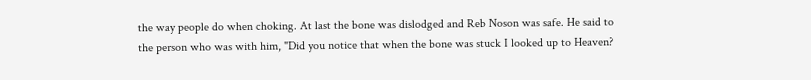the way people do when choking. At last the bone was dislodged and Reb Noson was safe. He said to the person who was with him, "Did you notice that when the bone was stuck I looked up to Heaven?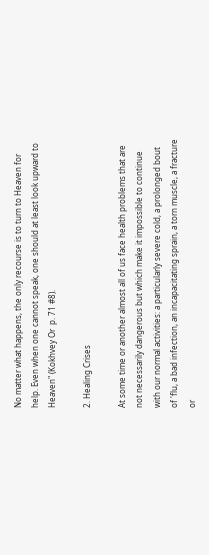No matter what happens, the only recourse is to turn to Heaven for help. Even when one cannot speak, one should at least look upward to Heaven" (Kokhvey Or  p. 71 #8).

2. Healing Crises

At some time or another almost all of us face health problems that are not necessarily dangerous but which make it impossible to continue with our normal activities: a particularly severe cold, a prolonged bout of 'flu, a bad infection, an incapacitating sprain, a torn muscle, a fracture or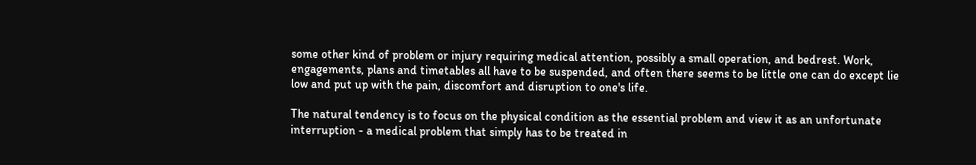some other kind of problem or injury requiring medical attention, possibly a small operation, and bedrest. Work, engagements, plans and timetables all have to be suspended, and often there seems to be little one can do except lie low and put up with the pain, discomfort and disruption to one's life.

The natural tendency is to focus on the physical condition as the essential problem and view it as an unfortunate interruption - a medical problem that simply has to be treated in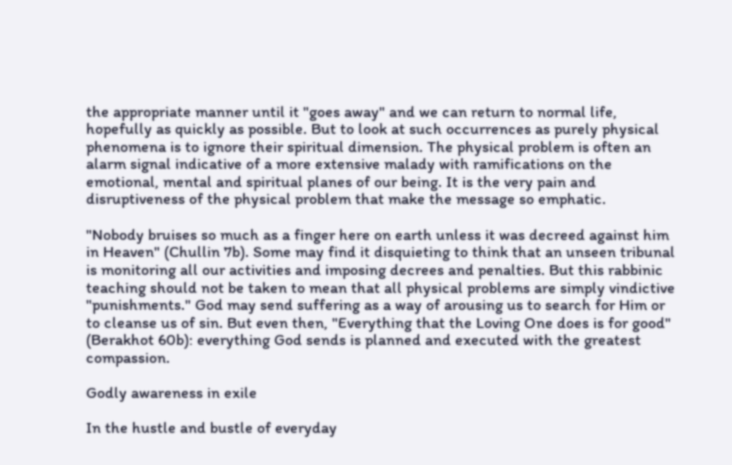the appropriate manner until it "goes away" and we can return to normal life, hopefully as quickly as possible. But to look at such occurrences as purely physical phenomena is to ignore their spiritual dimension. The physical problem is often an alarm signal indicative of a more extensive malady with ramifications on the emotional, mental and spiritual planes of our being. It is the very pain and disruptiveness of the physical problem that make the message so emphatic.

"Nobody bruises so much as a finger here on earth unless it was decreed against him in Heaven" (Chullin 7b). Some may find it disquieting to think that an unseen tribunal is monitoring all our activities and imposing decrees and penalties. But this rabbinic teaching should not be taken to mean that all physical problems are simply vindictive "punishments." God may send suffering as a way of arousing us to search for Him or to cleanse us of sin. But even then, "Everything that the Loving One does is for good" (Berakhot 60b): everything God sends is planned and executed with the greatest compassion.

Godly awareness in exile

In the hustle and bustle of everyday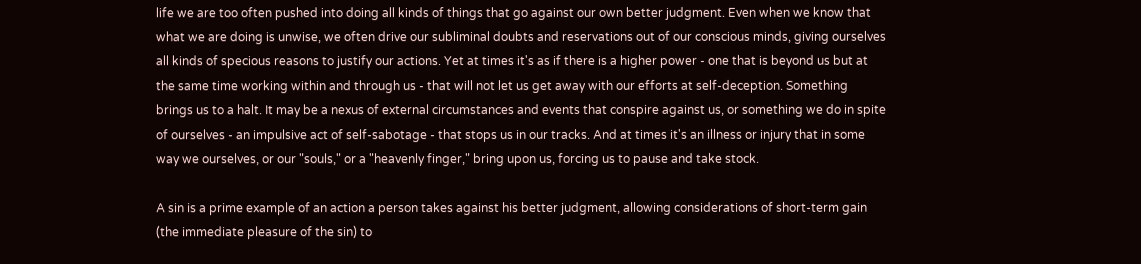life we are too often pushed into doing all kinds of things that go against our own better judgment. Even when we know that what we are doing is unwise, we often drive our subliminal doubts and reservations out of our conscious minds, giving ourselves all kinds of specious reasons to justify our actions. Yet at times it's as if there is a higher power - one that is beyond us but at the same time working within and through us - that will not let us get away with our efforts at self-deception. Something brings us to a halt. It may be a nexus of external circumstances and events that conspire against us, or something we do in spite of ourselves - an impulsive act of self-sabotage - that stops us in our tracks. And at times it's an illness or injury that in some way we ourselves, or our "souls," or a "heavenly finger," bring upon us, forcing us to pause and take stock.

A sin is a prime example of an action a person takes against his better judgment, allowing considerations of short-term gain (the immediate pleasure of the sin) to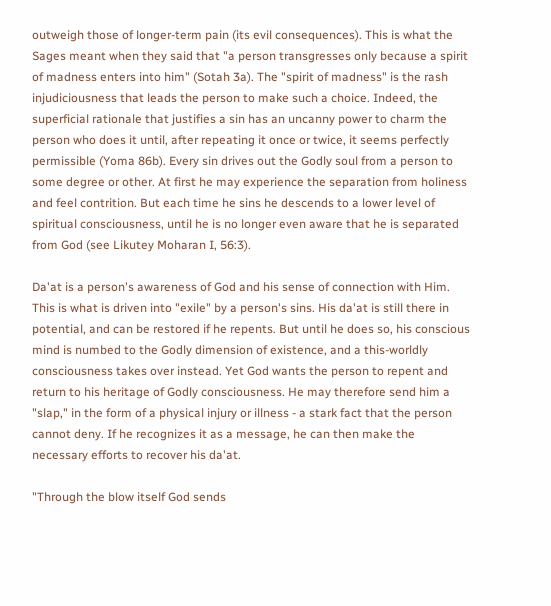outweigh those of longer-term pain (its evil consequences). This is what the Sages meant when they said that "a person transgresses only because a spirit of madness enters into him" (Sotah 3a). The "spirit of madness" is the rash injudiciousness that leads the person to make such a choice. Indeed, the superficial rationale that justifies a sin has an uncanny power to charm the person who does it until, after repeating it once or twice, it seems perfectly permissible (Yoma 86b). Every sin drives out the Godly soul from a person to some degree or other. At first he may experience the separation from holiness and feel contrition. But each time he sins he descends to a lower level of spiritual consciousness, until he is no longer even aware that he is separated from God (see Likutey Moharan I, 56:3).

Da'at is a person's awareness of God and his sense of connection with Him. This is what is driven into "exile" by a person's sins. His da'at is still there in potential, and can be restored if he repents. But until he does so, his conscious mind is numbed to the Godly dimension of existence, and a this-worldly consciousness takes over instead. Yet God wants the person to repent and return to his heritage of Godly consciousness. He may therefore send him a "slap," in the form of a physical injury or illness - a stark fact that the person cannot deny. If he recognizes it as a message, he can then make the necessary efforts to recover his da'at.

"Through the blow itself God sends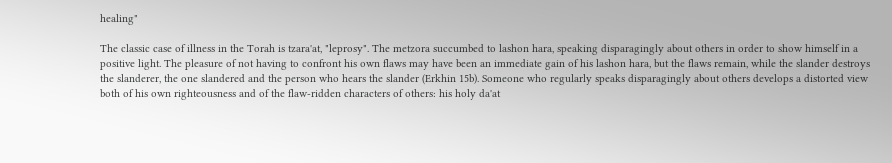healing"

The classic case of illness in the Torah is tzara'at, "leprosy". The metzora succumbed to lashon hara, speaking disparagingly about others in order to show himself in a positive light. The pleasure of not having to confront his own flaws may have been an immediate gain of his lashon hara, but the flaws remain, while the slander destroys the slanderer, the one slandered and the person who hears the slander (Erkhin 15b). Someone who regularly speaks disparagingly about others develops a distorted view both of his own righteousness and of the flaw-ridden characters of others: his holy da'at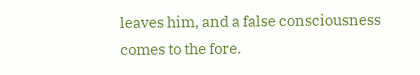leaves him, and a false consciousness comes to the fore.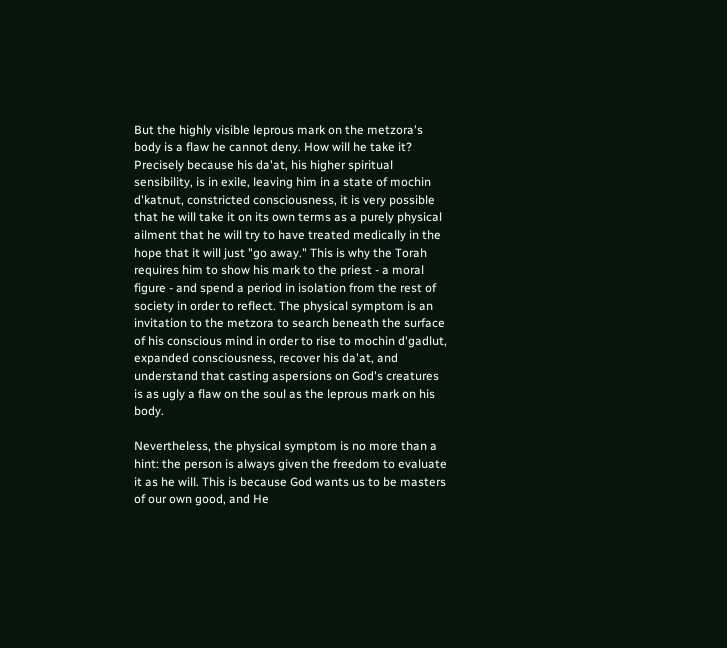But the highly visible leprous mark on the metzora's body is a flaw he cannot deny. How will he take it? Precisely because his da'at, his higher spiritual sensibility, is in exile, leaving him in a state of mochin d'katnut, constricted consciousness, it is very possible that he will take it on its own terms as a purely physical ailment that he will try to have treated medically in the hope that it will just "go away." This is why the Torah requires him to show his mark to the priest - a moral figure - and spend a period in isolation from the rest of society in order to reflect. The physical symptom is an invitation to the metzora to search beneath the surface of his conscious mind in order to rise to mochin d'gadlut, expanded consciousness, recover his da'at, and understand that casting aspersions on God's creatures is as ugly a flaw on the soul as the leprous mark on his body.

Nevertheless, the physical symptom is no more than a hint: the person is always given the freedom to evaluate it as he will. This is because God wants us to be masters of our own good, and He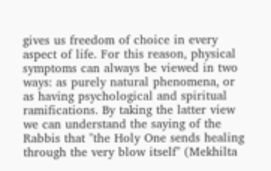gives us freedom of choice in every aspect of life. For this reason, physical symptoms can always be viewed in two ways: as purely natural phenomena, or as having psychological and spiritual ramifications. By taking the latter view we can understand the saying of the Rabbis that "the Holy One sends healing through the very blow itself" (Mekhilta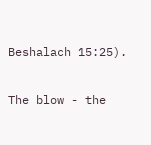Beshalach 15:25).

The blow - the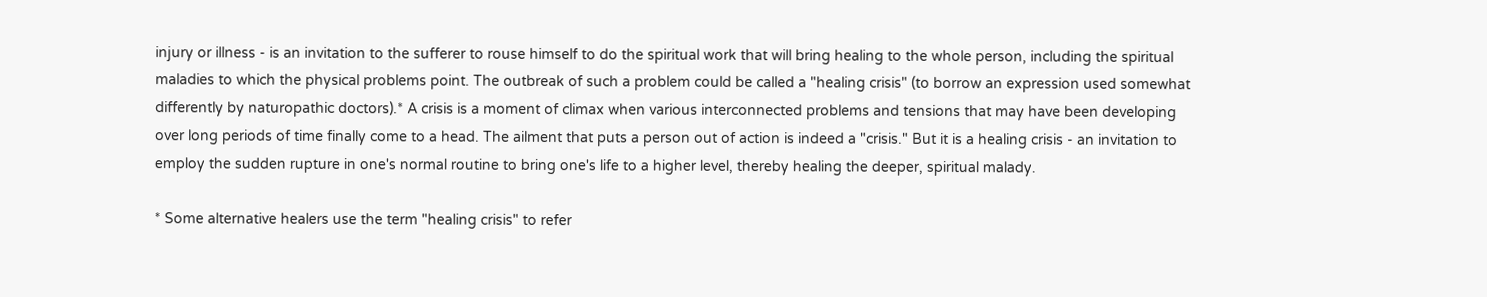injury or illness - is an invitation to the sufferer to rouse himself to do the spiritual work that will bring healing to the whole person, including the spiritual maladies to which the physical problems point. The outbreak of such a problem could be called a "healing crisis" (to borrow an expression used somewhat differently by naturopathic doctors).* A crisis is a moment of climax when various interconnected problems and tensions that may have been developing over long periods of time finally come to a head. The ailment that puts a person out of action is indeed a "crisis." But it is a healing crisis - an invitation to employ the sudden rupture in one's normal routine to bring one's life to a higher level, thereby healing the deeper, spiritual malady.

* Some alternative healers use the term "healing crisis" to refer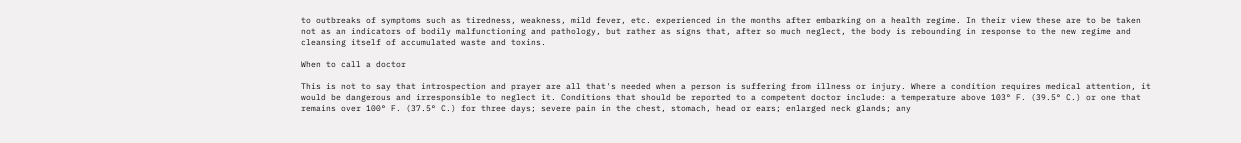to outbreaks of symptoms such as tiredness, weakness, mild fever, etc. experienced in the months after embarking on a health regime. In their view these are to be taken not as an indicators of bodily malfunctioning and pathology, but rather as signs that, after so much neglect, the body is rebounding in response to the new regime and cleansing itself of accumulated waste and toxins.

When to call a doctor

This is not to say that introspection and prayer are all that's needed when a person is suffering from illness or injury. Where a condition requires medical attention, it would be dangerous and irresponsible to neglect it. Conditions that should be reported to a competent doctor include: a temperature above 103° F. (39.5° C.) or one that remains over 100° F. (37.5° C.) for three days; severe pain in the chest, stomach, head or ears; enlarged neck glands; any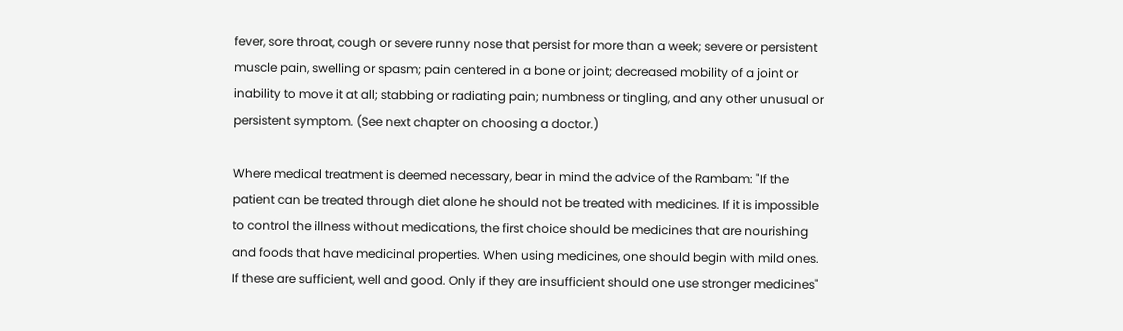fever, sore throat, cough or severe runny nose that persist for more than a week; severe or persistent muscle pain, swelling or spasm; pain centered in a bone or joint; decreased mobility of a joint or inability to move it at all; stabbing or radiating pain; numbness or tingling, and any other unusual or persistent symptom. (See next chapter on choosing a doctor.)

Where medical treatment is deemed necessary, bear in mind the advice of the Rambam: "If the patient can be treated through diet alone he should not be treated with medicines. If it is impossible to control the illness without medications, the first choice should be medicines that are nourishing and foods that have medicinal properties. When using medicines, one should begin with mild ones. If these are sufficient, well and good. Only if they are insufficient should one use stronger medicines"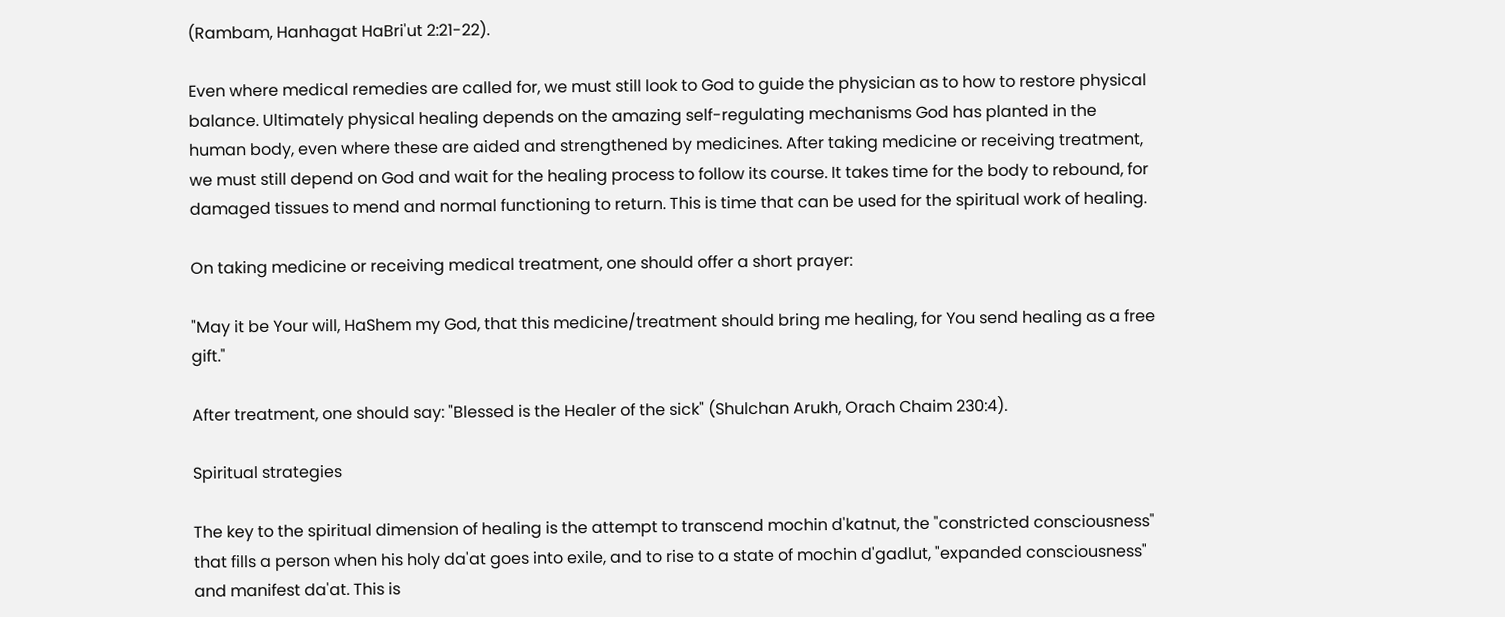(Rambam, Hanhagat HaBri'ut 2:21-22).

Even where medical remedies are called for, we must still look to God to guide the physician as to how to restore physical balance. Ultimately physical healing depends on the amazing self-regulating mechanisms God has planted in the human body, even where these are aided and strengthened by medicines. After taking medicine or receiving treatment, we must still depend on God and wait for the healing process to follow its course. It takes time for the body to rebound, for damaged tissues to mend and normal functioning to return. This is time that can be used for the spiritual work of healing.

On taking medicine or receiving medical treatment, one should offer a short prayer:

"May it be Your will, HaShem my God, that this medicine/treatment should bring me healing, for You send healing as a free gift."

After treatment, one should say: "Blessed is the Healer of the sick" (Shulchan Arukh, Orach Chaim 230:4).

Spiritual strategies

The key to the spiritual dimension of healing is the attempt to transcend mochin d'katnut, the "constricted consciousness" that fills a person when his holy da'at goes into exile, and to rise to a state of mochin d'gadlut, "expanded consciousness" and manifest da'at. This is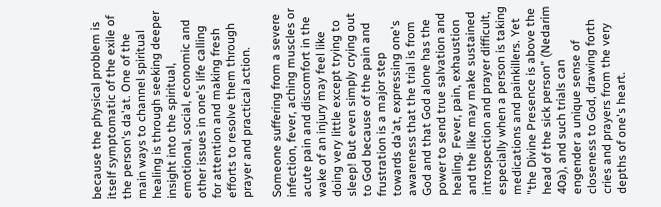because the physical problem is itself symptomatic of the exile of the person's da'at. One of the main ways to channel spiritual healing is through seeking deeper insight into the spiritual, emotional, social, economic and other issues in one's life calling for attention and making fresh efforts to resolve them through prayer and practical action.

Someone suffering from a severe infection, fever, aching muscles or acute pain and discomfort in the wake of an injury may feel like doing very little except trying to sleep! But even simply crying out to God because of the pain and frustration is a major step towards da'at, expressing one's awareness that the trial is from God and that God alone has the power to send true salvation and healing. Fever, pain, exhaustion and the like may make sustained introspection and prayer difficult, especially when a person is taking medications and painkillers. Yet "the Divine Presence is above the head of the sick person" (Nedarim 40a), and such trials can engender a unique sense of closeness to God, drawing forth cries and prayers from the very depths of one's heart.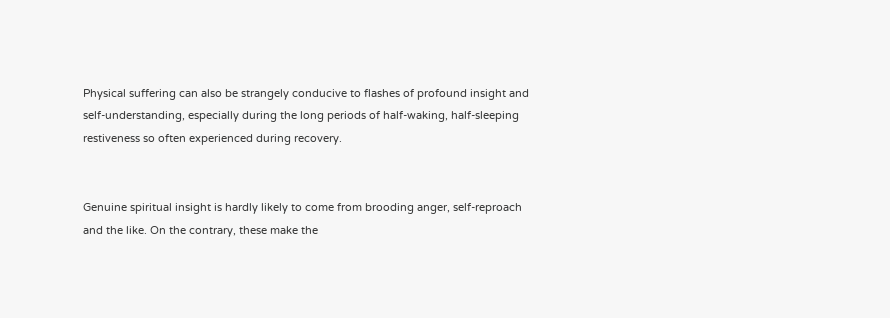Physical suffering can also be strangely conducive to flashes of profound insight and self-understanding, especially during the long periods of half-waking, half-sleeping restiveness so often experienced during recovery.


Genuine spiritual insight is hardly likely to come from brooding anger, self-reproach and the like. On the contrary, these make the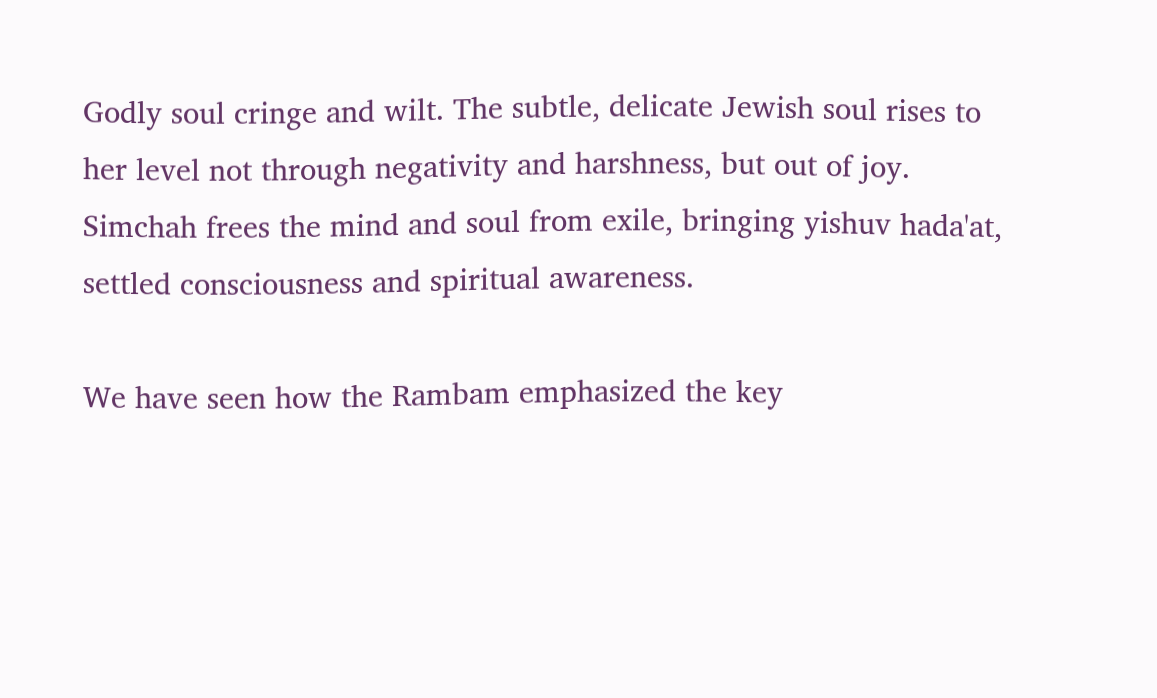Godly soul cringe and wilt. The subtle, delicate Jewish soul rises to her level not through negativity and harshness, but out of joy. Simchah frees the mind and soul from exile, bringing yishuv hada'at, settled consciousness and spiritual awareness.

We have seen how the Rambam emphasized the key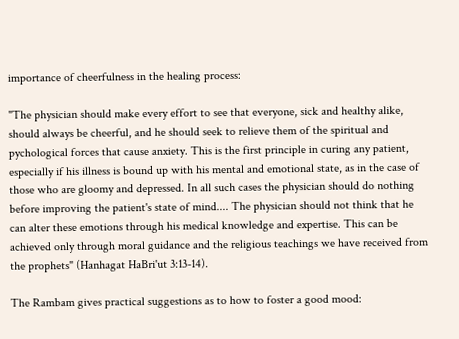importance of cheerfulness in the healing process:

"The physician should make every effort to see that everyone, sick and healthy alike, should always be cheerful, and he should seek to relieve them of the spiritual and pychological forces that cause anxiety. This is the first principle in curing any patient, especially if his illness is bound up with his mental and emotional state, as in the case of those who are gloomy and depressed. In all such cases the physician should do nothing before improving the patient's state of mind.... The physician should not think that he can alter these emotions through his medical knowledge and expertise. This can be achieved only through moral guidance and the religious teachings we have received from the prophets" (Hanhagat HaBri'ut 3:13-14).

The Rambam gives practical suggestions as to how to foster a good mood: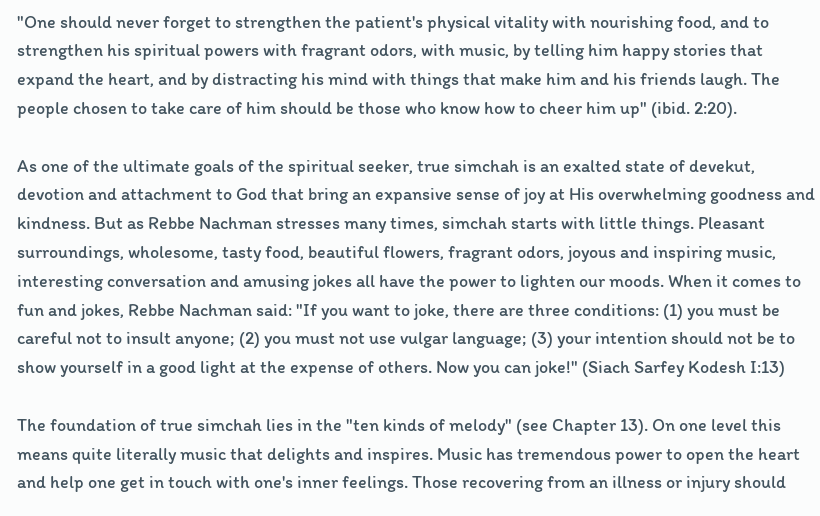"One should never forget to strengthen the patient's physical vitality with nourishing food, and to strengthen his spiritual powers with fragrant odors, with music, by telling him happy stories that expand the heart, and by distracting his mind with things that make him and his friends laugh. The people chosen to take care of him should be those who know how to cheer him up" (ibid. 2:20).

As one of the ultimate goals of the spiritual seeker, true simchah is an exalted state of devekut, devotion and attachment to God that bring an expansive sense of joy at His overwhelming goodness and kindness. But as Rebbe Nachman stresses many times, simchah starts with little things. Pleasant surroundings, wholesome, tasty food, beautiful flowers, fragrant odors, joyous and inspiring music, interesting conversation and amusing jokes all have the power to lighten our moods. When it comes to fun and jokes, Rebbe Nachman said: "If you want to joke, there are three conditions: (1) you must be careful not to insult anyone; (2) you must not use vulgar language; (3) your intention should not be to show yourself in a good light at the expense of others. Now you can joke!" (Siach Sarfey Kodesh I:13)

The foundation of true simchah lies in the "ten kinds of melody" (see Chapter 13). On one level this means quite literally music that delights and inspires. Music has tremendous power to open the heart and help one get in touch with one's inner feelings. Those recovering from an illness or injury should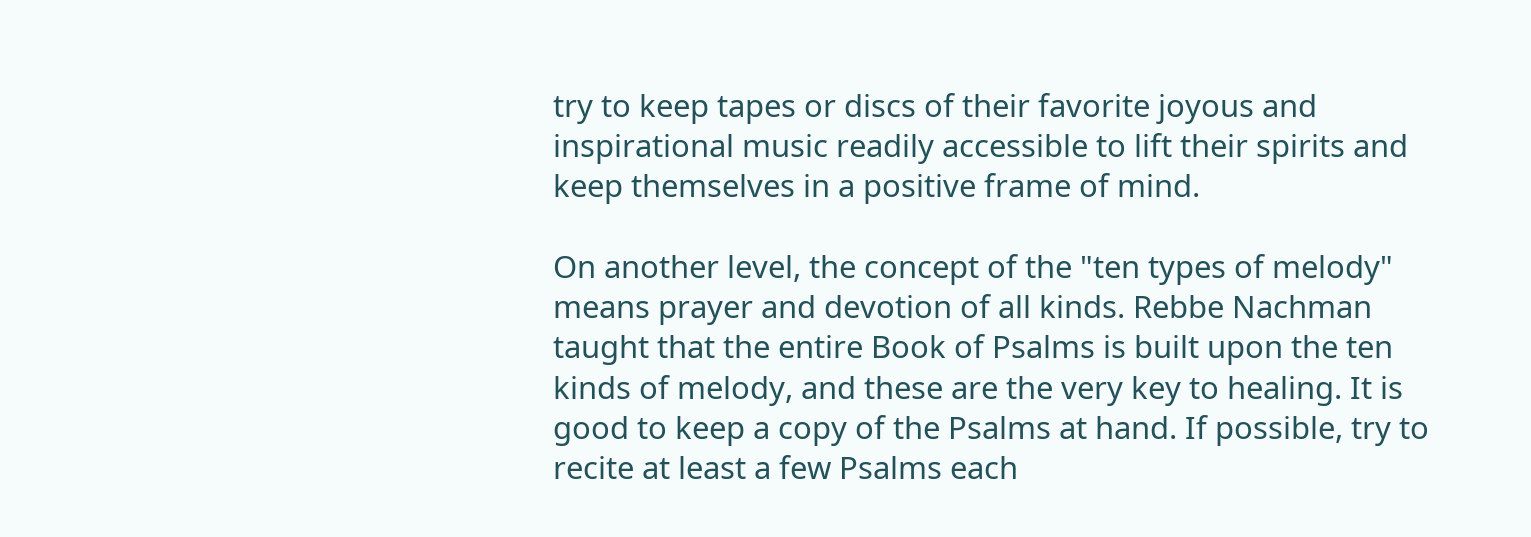try to keep tapes or discs of their favorite joyous and inspirational music readily accessible to lift their spirits and keep themselves in a positive frame of mind.

On another level, the concept of the "ten types of melody" means prayer and devotion of all kinds. Rebbe Nachman taught that the entire Book of Psalms is built upon the ten kinds of melody, and these are the very key to healing. It is good to keep a copy of the Psalms at hand. If possible, try to recite at least a few Psalms each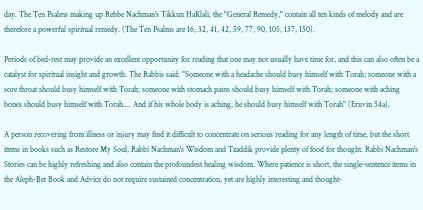day. The Ten Psalms making up Rebbe Nachman's Tikkun HaKlali, the "General Remedy," contain all ten kinds of melody and are therefore a powerful spiritual remedy. (The Ten Psalms are 16, 32, 41, 42, 59, 77, 90, 105, 137, 150).

Periods of bed-rest may provide an excellent opportunity for reading that one may not usually have time for, and this can also often be a catalyst for spiritual insight and growth. The Rabbis said: "Someone with a headache should busy himself with Torah; someone with a sore throat should busy himself with Torah; someone with stomach pains should busy himself with Torah; someone with aching bones should busy himself with Torah.... And if his whole body is aching, he should busy himself with Torah" (Eruvin 54a).

A person recovering from illness or injury may find it difficult to concentrate on serious reading for any length of time, but the short items in books such as Restore My Soul, Rabbi Nachman's Wisdom and Tzaddik provide plenty of food for thought. Rabbi Nachman's Stories can be highly refreshing and also contain the profoundest healing wisdom. Where patience is short, the single-sentence items in the Aleph-Bet Book and Advice do not require sustained concentration, yet are highly interesting and thought-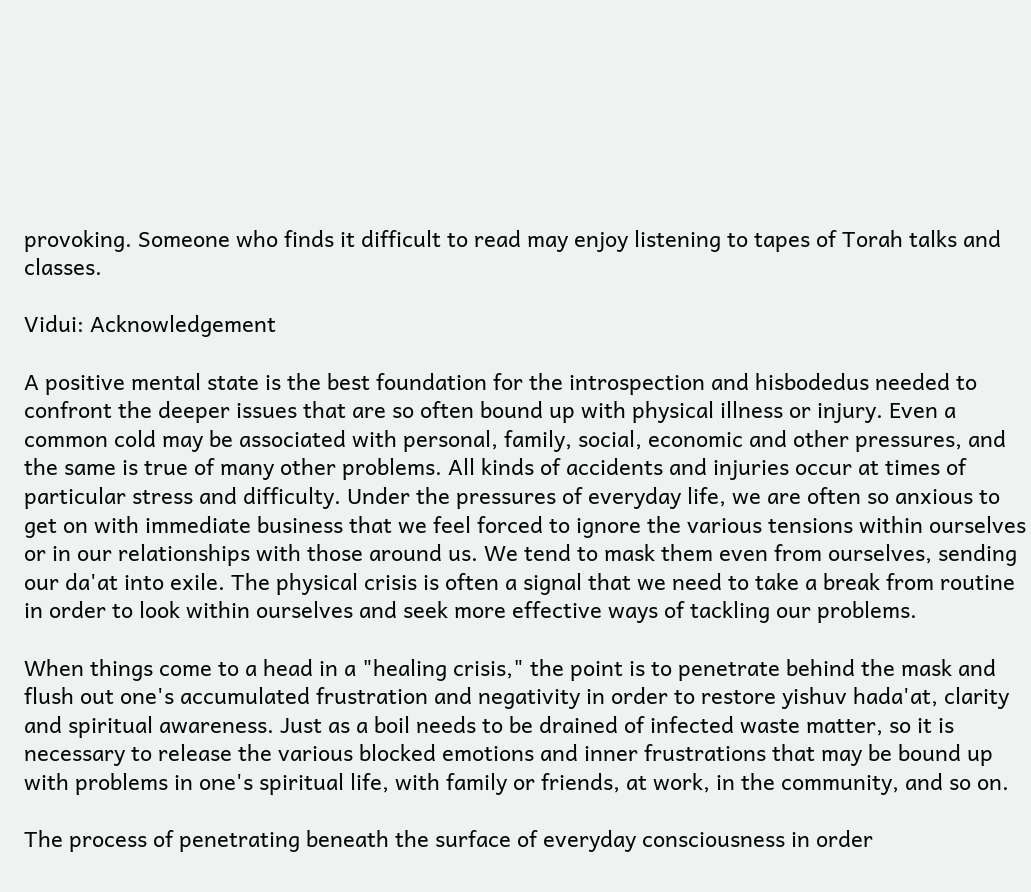provoking. Someone who finds it difficult to read may enjoy listening to tapes of Torah talks and classes.

Vidui: Acknowledgement

A positive mental state is the best foundation for the introspection and hisbodedus needed to confront the deeper issues that are so often bound up with physical illness or injury. Even a common cold may be associated with personal, family, social, economic and other pressures, and the same is true of many other problems. All kinds of accidents and injuries occur at times of particular stress and difficulty. Under the pressures of everyday life, we are often so anxious to get on with immediate business that we feel forced to ignore the various tensions within ourselves or in our relationships with those around us. We tend to mask them even from ourselves, sending our da'at into exile. The physical crisis is often a signal that we need to take a break from routine in order to look within ourselves and seek more effective ways of tackling our problems.

When things come to a head in a "healing crisis," the point is to penetrate behind the mask and flush out one's accumulated frustration and negativity in order to restore yishuv hada'at, clarity and spiritual awareness. Just as a boil needs to be drained of infected waste matter, so it is necessary to release the various blocked emotions and inner frustrations that may be bound up with problems in one's spiritual life, with family or friends, at work, in the community, and so on.

The process of penetrating beneath the surface of everyday consciousness in order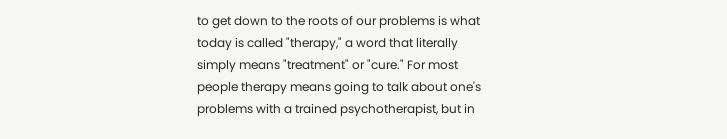to get down to the roots of our problems is what today is called "therapy," a word that literally simply means "treatment" or "cure." For most people therapy means going to talk about one's problems with a trained psychotherapist, but in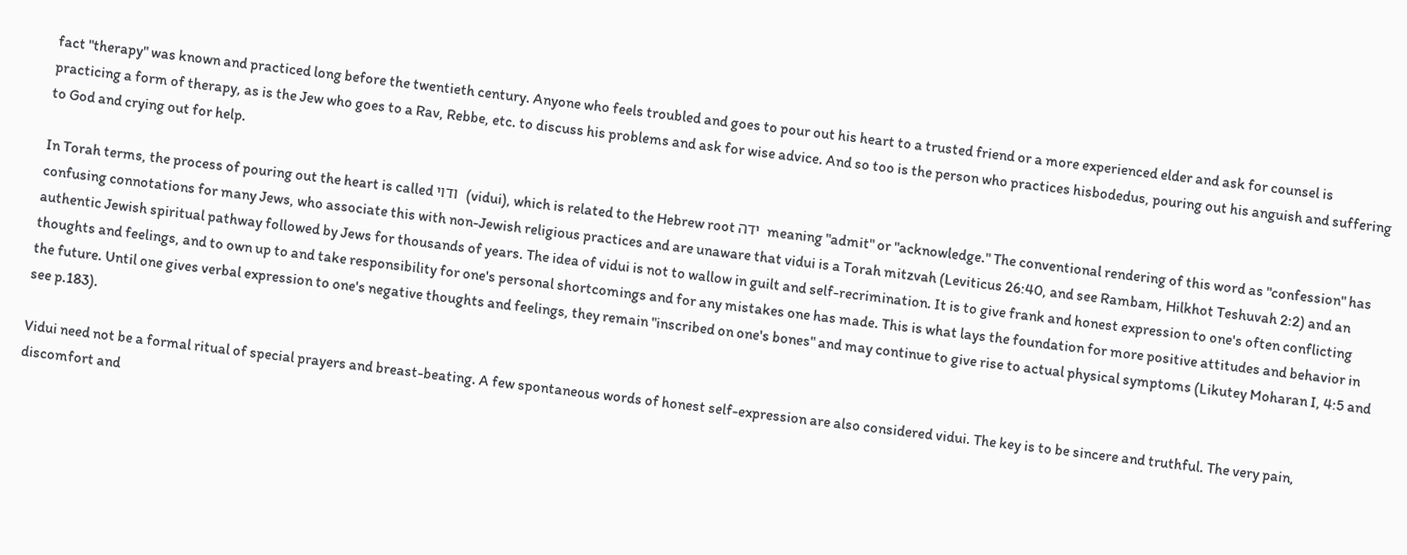fact "therapy" was known and practiced long before the twentieth century. Anyone who feels troubled and goes to pour out his heart to a trusted friend or a more experienced elder and ask for counsel is practicing a form of therapy, as is the Jew who goes to a Rav, Rebbe, etc. to discuss his problems and ask for wise advice. And so too is the person who practices hisbodedus, pouring out his anguish and suffering to God and crying out for help.

In Torah terms, the process of pouring out the heart is called ודוי  (vidui), which is related to the Hebrew root ידה  meaning "admit" or "acknowledge." The conventional rendering of this word as "confession" has confusing connotations for many Jews, who associate this with non-Jewish religious practices and are unaware that vidui is a Torah mitzvah (Leviticus 26:40, and see Rambam, Hilkhot Teshuvah 2:2) and an authentic Jewish spiritual pathway followed by Jews for thousands of years. The idea of vidui is not to wallow in guilt and self-recrimination. It is to give frank and honest expression to one's often conflicting thoughts and feelings, and to own up to and take responsibility for one's personal shortcomings and for any mistakes one has made. This is what lays the foundation for more positive attitudes and behavior in the future. Until one gives verbal expression to one's negative thoughts and feelings, they remain "inscribed on one's bones" and may continue to give rise to actual physical symptoms (Likutey Moharan I, 4:5 and see p.183).

Vidui need not be a formal ritual of special prayers and breast-beating. A few spontaneous words of honest self-expression are also considered vidui. The key is to be sincere and truthful. The very pain, discomfort and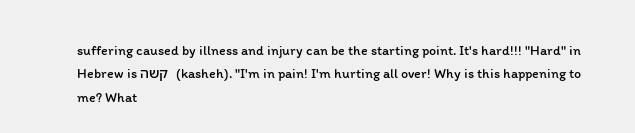suffering caused by illness and injury can be the starting point. It's hard!!! "Hard" in Hebrew is קשה  (kasheh). "I'm in pain! I'm hurting all over! Why is this happening to me? What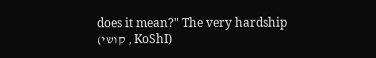does it mean?" The very hardship (קושי , KoShI)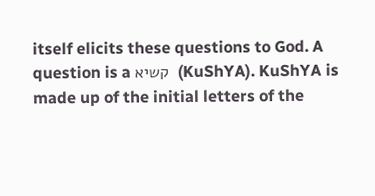itself elicits these questions to God. A question is a קשיא  (KuShYA). KuShYA is made up of the initial letters of the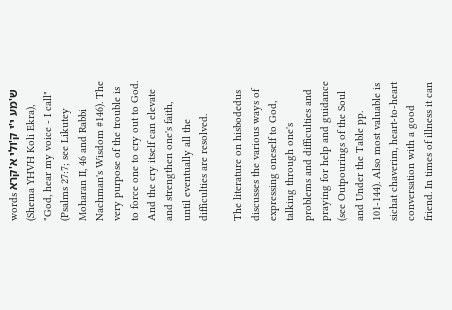words ש'מע י'י ק'ולי א'קרא  (Shema YHVH Koli Ekra), "God, hear my voice - I call" (Psalms 27:7; see Likutey Moharan II, 46 and Rabbi Nachman's Wisdom #146). The very purpose of the trouble is to force one to cry out to God. And the cry itself can elevate and strengthen one's faith, until eventually all the difficulties are resolved.

The literature on hisbodedus discusses the various ways of expressing oneself to God, talking through one's problems and difficulties and praying for help and guidance (see Outpourings of the Soul and Under the Table pp. 101-144). Also most valuable is sichat chaverim, heart-to-heart conversation with a good friend. In times of illness it can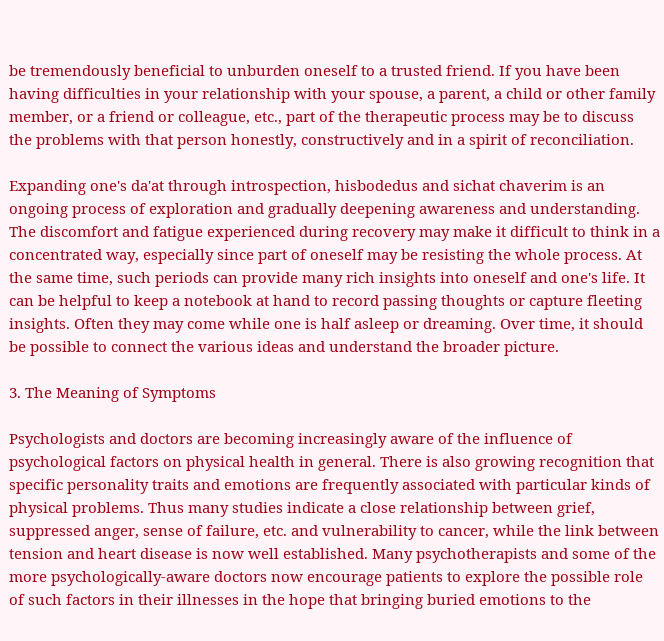be tremendously beneficial to unburden oneself to a trusted friend. If you have been having difficulties in your relationship with your spouse, a parent, a child or other family member, or a friend or colleague, etc., part of the therapeutic process may be to discuss the problems with that person honestly, constructively and in a spirit of reconciliation.

Expanding one's da'at through introspection, hisbodedus and sichat chaverim is an ongoing process of exploration and gradually deepening awareness and understanding. The discomfort and fatigue experienced during recovery may make it difficult to think in a concentrated way, especially since part of oneself may be resisting the whole process. At the same time, such periods can provide many rich insights into oneself and one's life. It can be helpful to keep a notebook at hand to record passing thoughts or capture fleeting insights. Often they may come while one is half asleep or dreaming. Over time, it should be possible to connect the various ideas and understand the broader picture.

3. The Meaning of Symptoms

Psychologists and doctors are becoming increasingly aware of the influence of psychological factors on physical health in general. There is also growing recognition that specific personality traits and emotions are frequently associated with particular kinds of physical problems. Thus many studies indicate a close relationship between grief, suppressed anger, sense of failure, etc. and vulnerability to cancer, while the link between tension and heart disease is now well established. Many psychotherapists and some of the more psychologically-aware doctors now encourage patients to explore the possible role of such factors in their illnesses in the hope that bringing buried emotions to the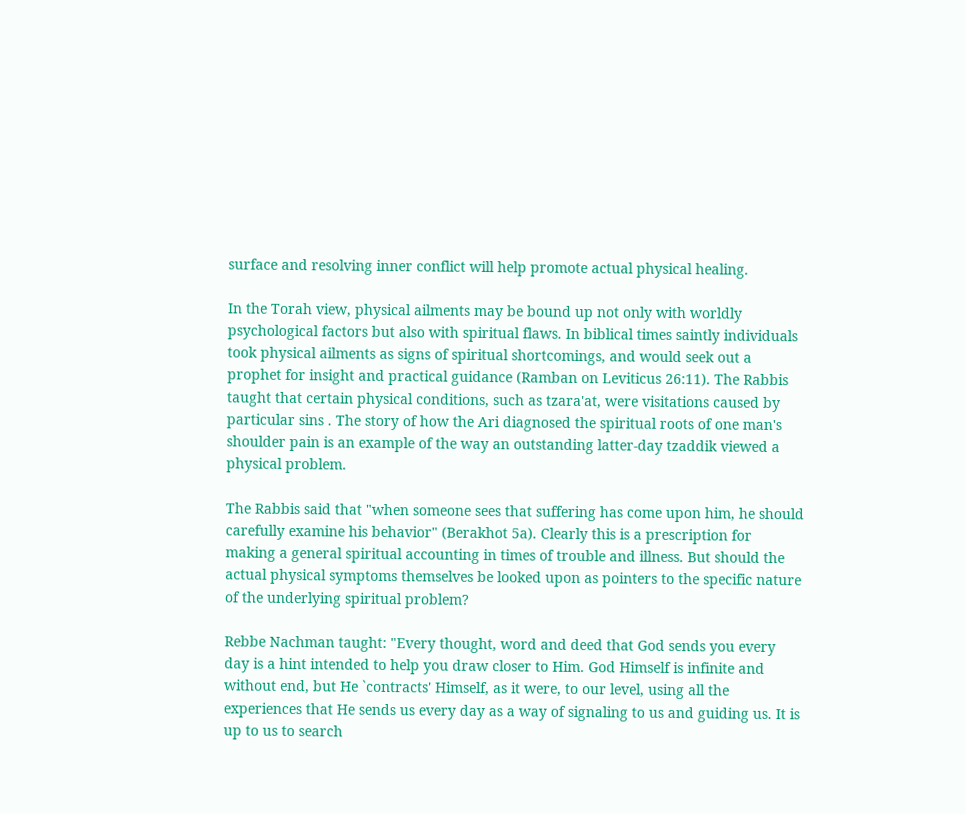surface and resolving inner conflict will help promote actual physical healing.

In the Torah view, physical ailments may be bound up not only with worldly psychological factors but also with spiritual flaws. In biblical times saintly individuals took physical ailments as signs of spiritual shortcomings, and would seek out a prophet for insight and practical guidance (Ramban on Leviticus 26:11). The Rabbis taught that certain physical conditions, such as tzara'at, were visitations caused by particular sins . The story of how the Ari diagnosed the spiritual roots of one man's shoulder pain is an example of the way an outstanding latter-day tzaddik viewed a physical problem.

The Rabbis said that "when someone sees that suffering has come upon him, he should carefully examine his behavior" (Berakhot 5a). Clearly this is a prescription for making a general spiritual accounting in times of trouble and illness. But should the actual physical symptoms themselves be looked upon as pointers to the specific nature of the underlying spiritual problem?

Rebbe Nachman taught: "Every thought, word and deed that God sends you every day is a hint intended to help you draw closer to Him. God Himself is infinite and without end, but He `contracts' Himself, as it were, to our level, using all the experiences that He sends us every day as a way of signaling to us and guiding us. It is up to us to search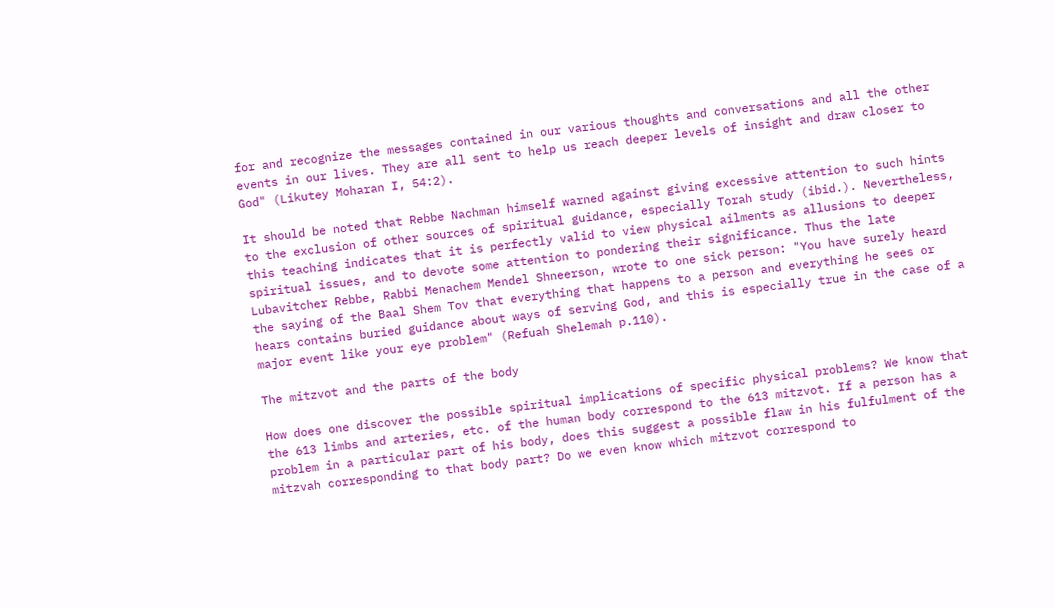for and recognize the messages contained in our various thoughts and conversations and all the other events in our lives. They are all sent to help us reach deeper levels of insight and draw closer to God" (Likutey Moharan I, 54:2).

It should be noted that Rebbe Nachman himself warned against giving excessive attention to such hints to the exclusion of other sources of spiritual guidance, especially Torah study (ibid.). Nevertheless, this teaching indicates that it is perfectly valid to view physical ailments as allusions to deeper spiritual issues, and to devote some attention to pondering their significance. Thus the late Lubavitcher Rebbe, Rabbi Menachem Mendel Shneerson, wrote to one sick person: "You have surely heard the saying of the Baal Shem Tov that everything that happens to a person and everything he sees or hears contains buried guidance about ways of serving God, and this is especially true in the case of a major event like your eye problem" (Refuah Shelemah p.110).

The mitzvot and the parts of the body

How does one discover the possible spiritual implications of specific physical problems? We know that the 613 limbs and arteries, etc. of the human body correspond to the 613 mitzvot. If a person has a problem in a particular part of his body, does this suggest a possible flaw in his fulfulment of the mitzvah corresponding to that body part? Do we even know which mitzvot correspond to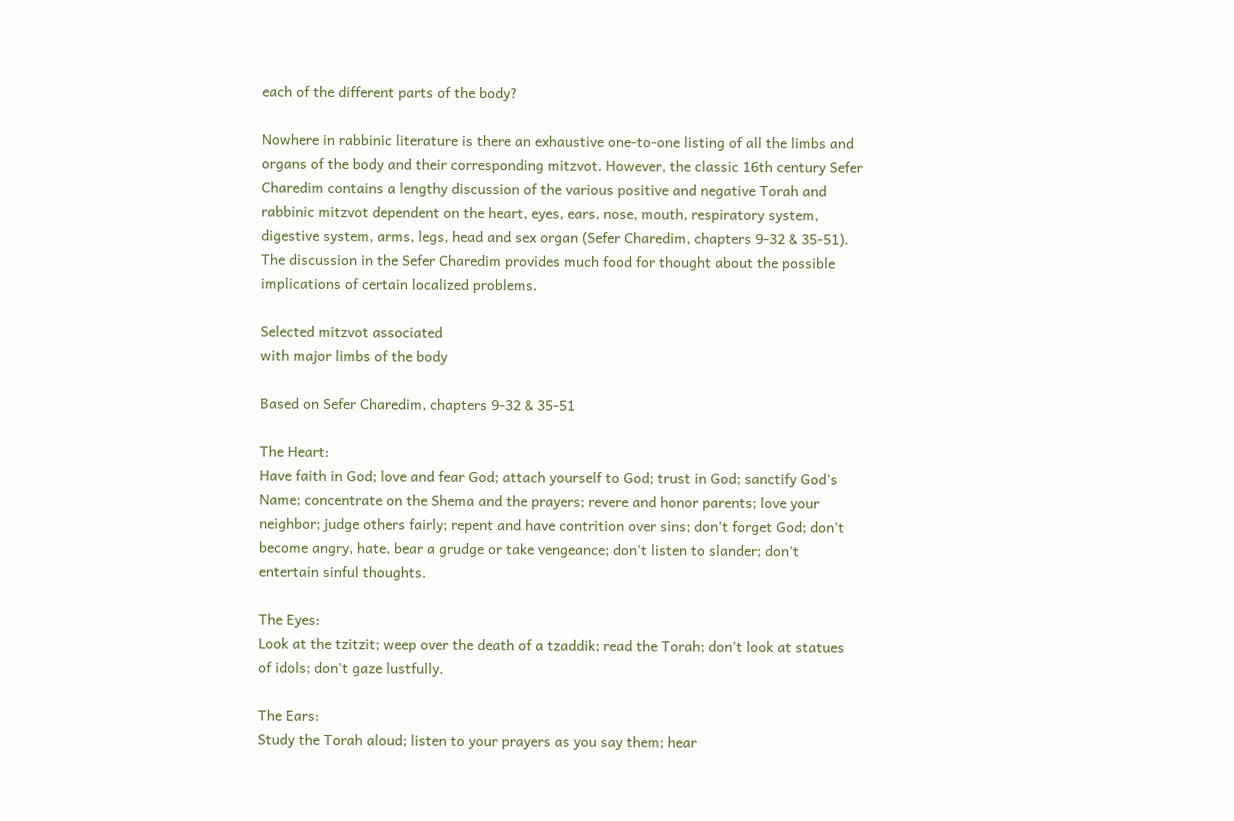each of the different parts of the body?

Nowhere in rabbinic literature is there an exhaustive one-to-one listing of all the limbs and organs of the body and their corresponding mitzvot. However, the classic 16th century Sefer Charedim contains a lengthy discussion of the various positive and negative Torah and rabbinic mitzvot dependent on the heart, eyes, ears, nose, mouth, respiratory system, digestive system, arms, legs, head and sex organ (Sefer Charedim, chapters 9-32 & 35-51). The discussion in the Sefer Charedim provides much food for thought about the possible implications of certain localized problems.

Selected mitzvot associated
with major limbs of the body

Based on Sefer Charedim, chapters 9-32 & 35-51

The Heart:
Have faith in God; love and fear God; attach yourself to God; trust in God; sanctify God's Name; concentrate on the Shema and the prayers; revere and honor parents; love your neighbor; judge others fairly; repent and have contrition over sins; don't forget God; don't become angry, hate, bear a grudge or take vengeance; don't listen to slander; don't entertain sinful thoughts.

The Eyes:
Look at the tzitzit; weep over the death of a tzaddik; read the Torah; don't look at statues of idols; don't gaze lustfully.

The Ears:
Study the Torah aloud; listen to your prayers as you say them; hear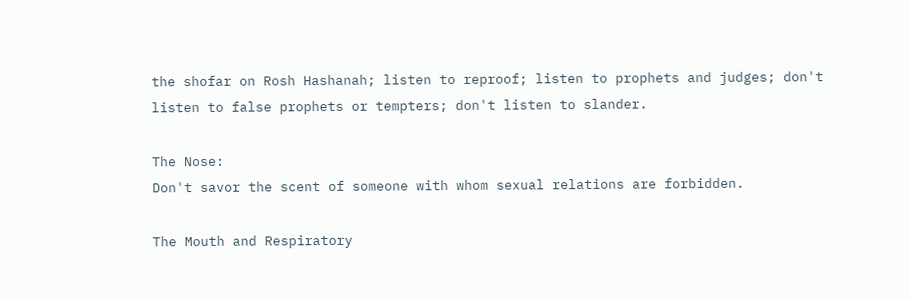the shofar on Rosh Hashanah; listen to reproof; listen to prophets and judges; don't listen to false prophets or tempters; don't listen to slander.

The Nose:
Don't savor the scent of someone with whom sexual relations are forbidden.

The Mouth and Respiratory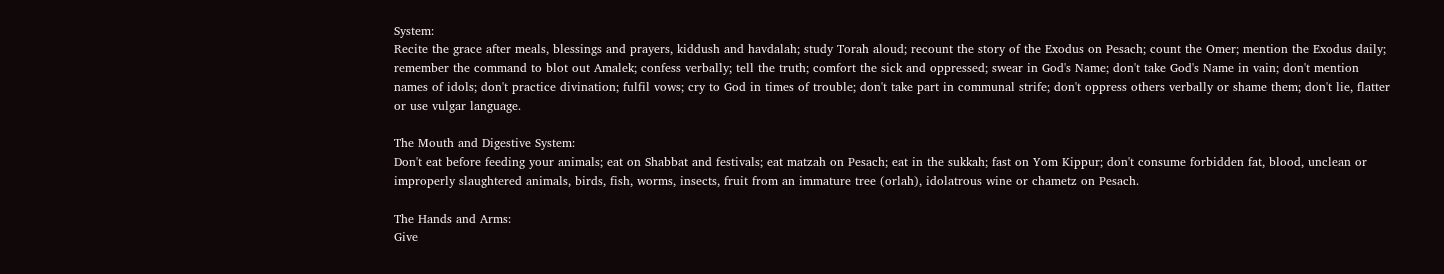System:
Recite the grace after meals, blessings and prayers, kiddush and havdalah; study Torah aloud; recount the story of the Exodus on Pesach; count the Omer; mention the Exodus daily; remember the command to blot out Amalek; confess verbally; tell the truth; comfort the sick and oppressed; swear in God's Name; don't take God's Name in vain; don't mention names of idols; don't practice divination; fulfil vows; cry to God in times of trouble; don't take part in communal strife; don't oppress others verbally or shame them; don't lie, flatter or use vulgar language.

The Mouth and Digestive System:
Don't eat before feeding your animals; eat on Shabbat and festivals; eat matzah on Pesach; eat in the sukkah; fast on Yom Kippur; don't consume forbidden fat, blood, unclean or improperly slaughtered animals, birds, fish, worms, insects, fruit from an immature tree (orlah), idolatrous wine or chametz on Pesach.

The Hands and Arms:
Give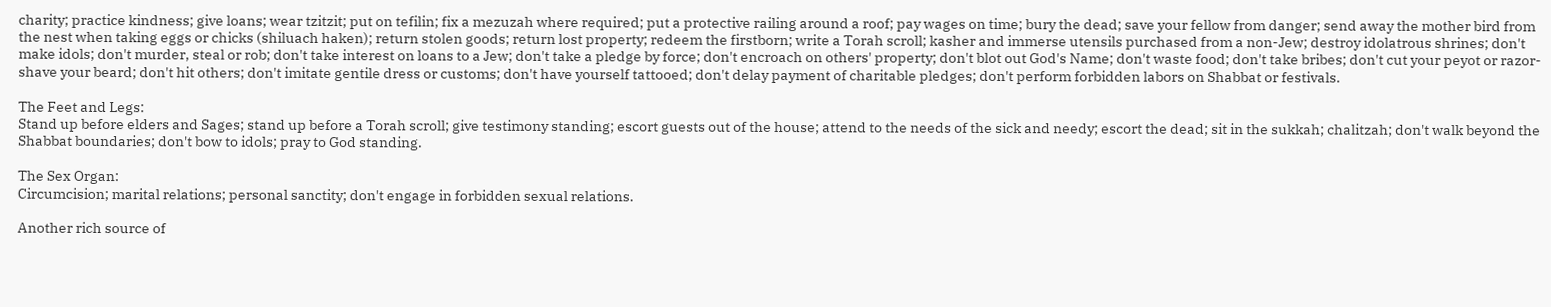charity; practice kindness; give loans; wear tzitzit; put on tefilin; fix a mezuzah where required; put a protective railing around a roof; pay wages on time; bury the dead; save your fellow from danger; send away the mother bird from the nest when taking eggs or chicks (shiluach haken); return stolen goods; return lost property; redeem the firstborn; write a Torah scroll; kasher and immerse utensils purchased from a non-Jew; destroy idolatrous shrines; don't make idols; don't murder, steal or rob; don't take interest on loans to a Jew; don't take a pledge by force; don't encroach on others' property; don't blot out God's Name; don't waste food; don't take bribes; don't cut your peyot or razor-shave your beard; don't hit others; don't imitate gentile dress or customs; don't have yourself tattooed; don't delay payment of charitable pledges; don't perform forbidden labors on Shabbat or festivals.

The Feet and Legs:
Stand up before elders and Sages; stand up before a Torah scroll; give testimony standing; escort guests out of the house; attend to the needs of the sick and needy; escort the dead; sit in the sukkah; chalitzah; don't walk beyond the Shabbat boundaries; don't bow to idols; pray to God standing.

The Sex Organ:
Circumcision; marital relations; personal sanctity; don't engage in forbidden sexual relations.

Another rich source of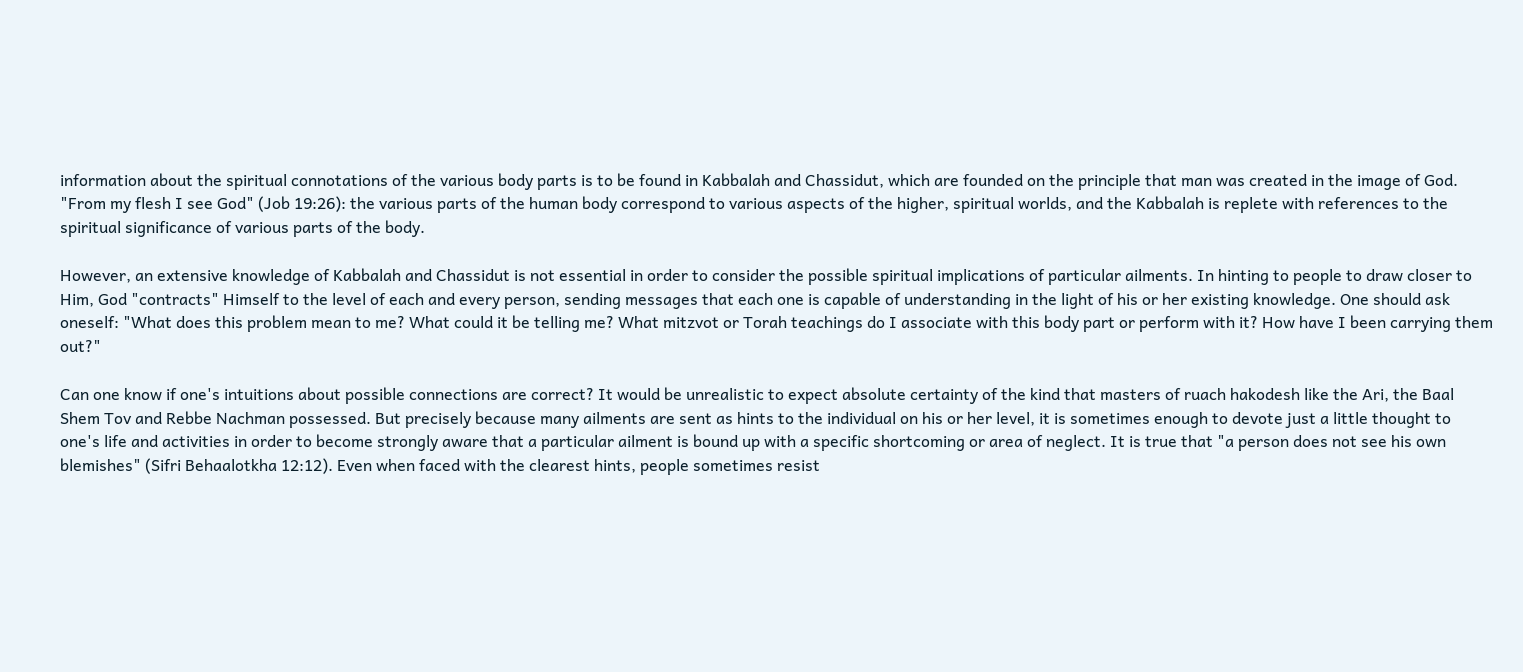information about the spiritual connotations of the various body parts is to be found in Kabbalah and Chassidut, which are founded on the principle that man was created in the image of God. "From my flesh I see God" (Job 19:26): the various parts of the human body correspond to various aspects of the higher, spiritual worlds, and the Kabbalah is replete with references to the spiritual significance of various parts of the body.

However, an extensive knowledge of Kabbalah and Chassidut is not essential in order to consider the possible spiritual implications of particular ailments. In hinting to people to draw closer to Him, God "contracts" Himself to the level of each and every person, sending messages that each one is capable of understanding in the light of his or her existing knowledge. One should ask oneself: "What does this problem mean to me? What could it be telling me? What mitzvot or Torah teachings do I associate with this body part or perform with it? How have I been carrying them out?"

Can one know if one's intuitions about possible connections are correct? It would be unrealistic to expect absolute certainty of the kind that masters of ruach hakodesh like the Ari, the Baal Shem Tov and Rebbe Nachman possessed. But precisely because many ailments are sent as hints to the individual on his or her level, it is sometimes enough to devote just a little thought to one's life and activities in order to become strongly aware that a particular ailment is bound up with a specific shortcoming or area of neglect. It is true that "a person does not see his own blemishes" (Sifri Behaalotkha 12:12). Even when faced with the clearest hints, people sometimes resist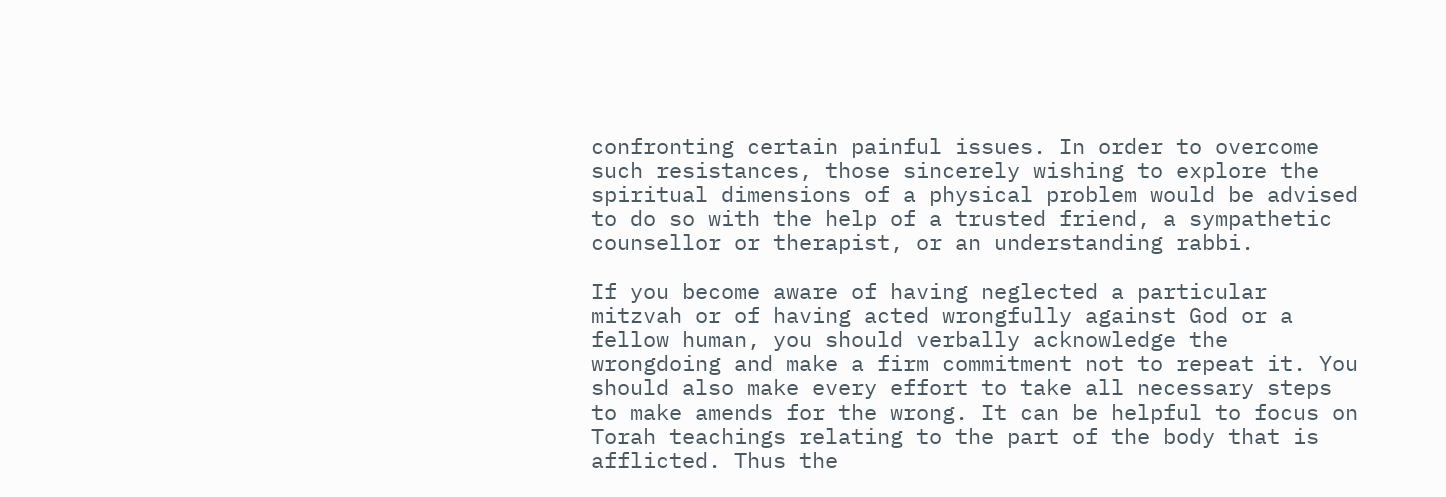confronting certain painful issues. In order to overcome such resistances, those sincerely wishing to explore the spiritual dimensions of a physical problem would be advised to do so with the help of a trusted friend, a sympathetic counsellor or therapist, or an understanding rabbi.

If you become aware of having neglected a particular mitzvah or of having acted wrongfully against God or a fellow human, you should verbally acknowledge the wrongdoing and make a firm commitment not to repeat it. You should also make every effort to take all necessary steps to make amends for the wrong. It can be helpful to focus on Torah teachings relating to the part of the body that is afflicted. Thus the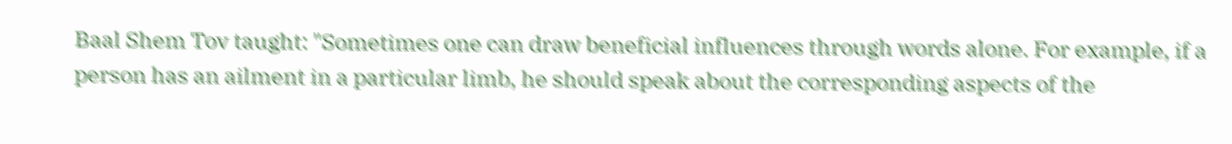Baal Shem Tov taught: "Sometimes one can draw beneficial influences through words alone. For example, if a person has an ailment in a particular limb, he should speak about the corresponding aspects of the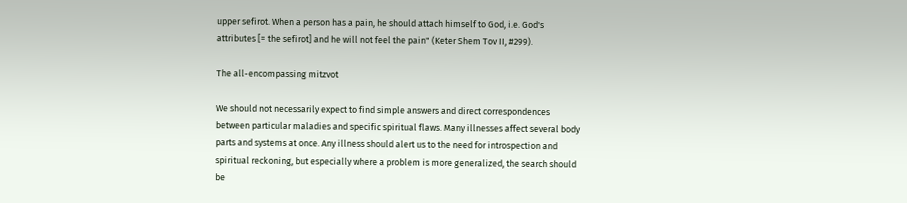upper sefirot. When a person has a pain, he should attach himself to God, i.e. God's attributes [= the sefirot] and he will not feel the pain" (Keter Shem Tov II, #299).

The all-encompassing mitzvot

We should not necessarily expect to find simple answers and direct correspondences between particular maladies and specific spiritual flaws. Many illnesses affect several body parts and systems at once. Any illness should alert us to the need for introspection and spiritual reckoning, but especially where a problem is more generalized, the search should be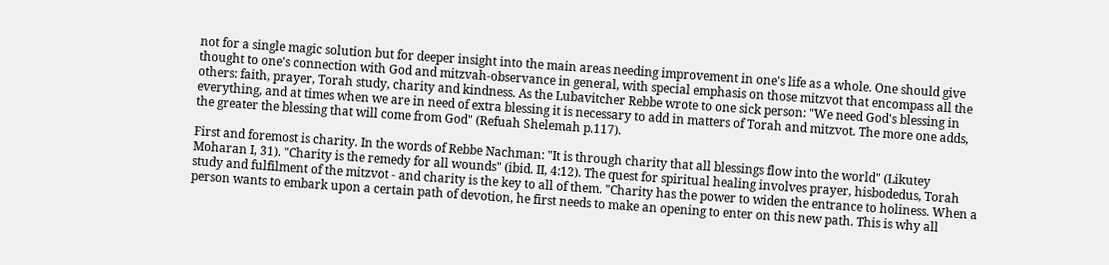not for a single magic solution but for deeper insight into the main areas needing improvement in one's life as a whole. One should give thought to one's connection with God and mitzvah-observance in general, with special emphasis on those mitzvot that encompass all the others: faith, prayer, Torah study, charity and kindness. As the Lubavitcher Rebbe wrote to one sick person: "We need God's blessing in everything, and at times when we are in need of extra blessing it is necessary to add in matters of Torah and mitzvot. The more one adds, the greater the blessing that will come from God" (Refuah Shelemah p.117).

First and foremost is charity. In the words of Rebbe Nachman: "It is through charity that all blessings flow into the world" (Likutey Moharan I, 31). "Charity is the remedy for all wounds" (ibid. II, 4:12). The quest for spiritual healing involves prayer, hisbodedus, Torah study and fulfilment of the mitzvot - and charity is the key to all of them. "Charity has the power to widen the entrance to holiness. When a person wants to embark upon a certain path of devotion, he first needs to make an opening to enter on this new path. This is why all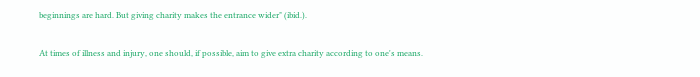beginnings are hard. But giving charity makes the entrance wider" (ibid.).

At times of illness and injury, one should, if possible, aim to give extra charity according to one's means.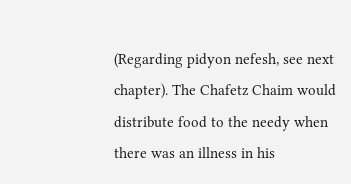(Regarding pidyon nefesh, see next chapter). The Chafetz Chaim would distribute food to the needy when there was an illness in his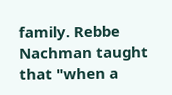family. Rebbe Nachman taught that "when a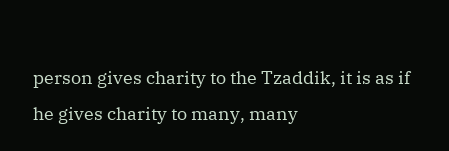person gives charity to the Tzaddik, it is as if he gives charity to many, many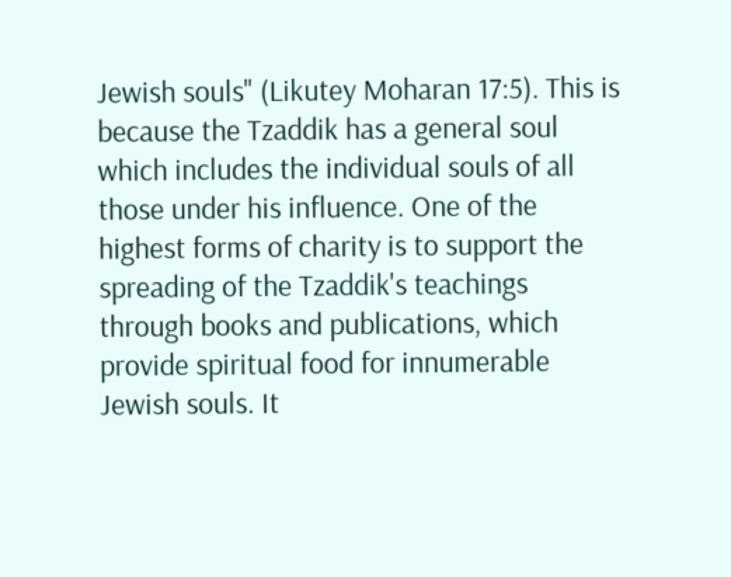Jewish souls" (Likutey Moharan 17:5). This is because the Tzaddik has a general soul which includes the individual souls of all those under his influence. One of the highest forms of charity is to support the spreading of the Tzaddik's teachings through books and publications, which provide spiritual food for innumerable Jewish souls. It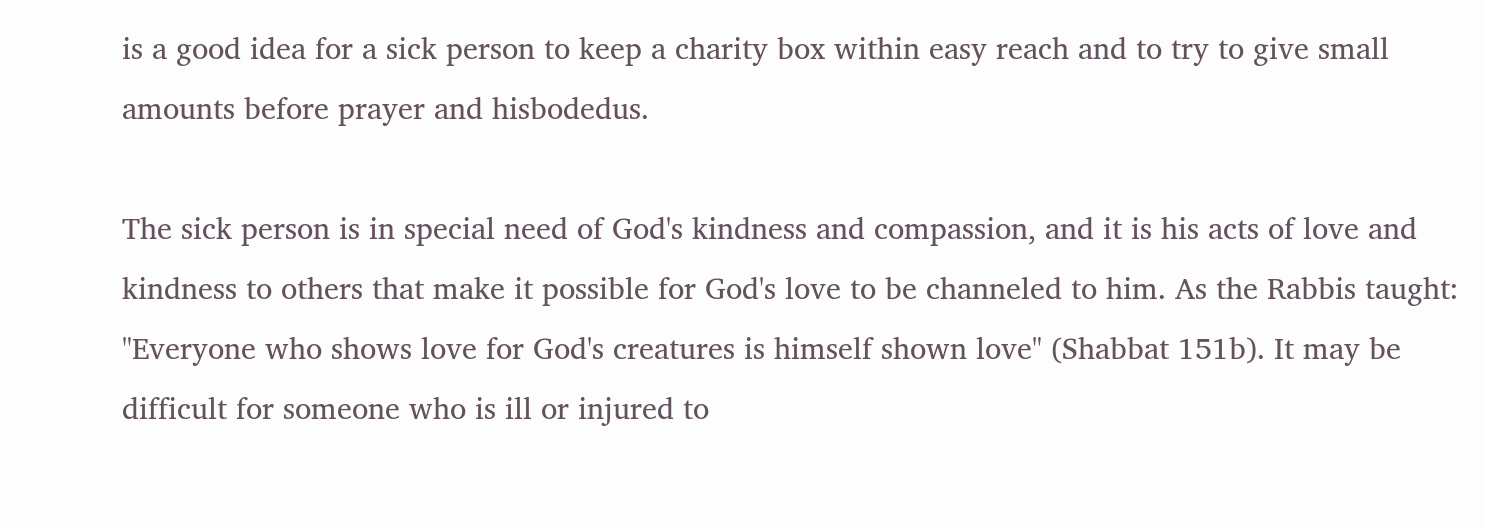is a good idea for a sick person to keep a charity box within easy reach and to try to give small amounts before prayer and hisbodedus.

The sick person is in special need of God's kindness and compassion, and it is his acts of love and kindness to others that make it possible for God's love to be channeled to him. As the Rabbis taught: "Everyone who shows love for God's creatures is himself shown love" (Shabbat 151b). It may be difficult for someone who is ill or injured to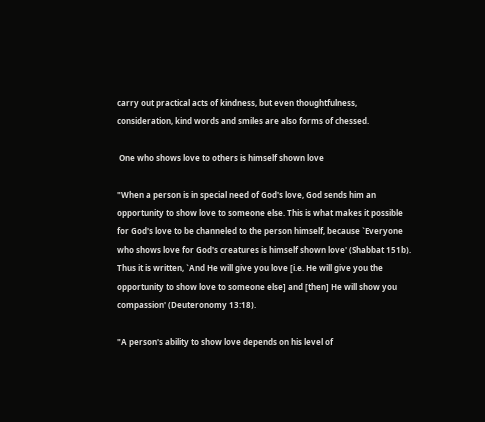carry out practical acts of kindness, but even thoughtfulness, consideration, kind words and smiles are also forms of chessed.

 One who shows love to others is himself shown love

"When a person is in special need of God's love, God sends him an opportunity to show love to someone else. This is what makes it possible for God's love to be channeled to the person himself, because `Everyone who shows love for God's creatures is himself shown love' (Shabbat 151b). Thus it is written, `And He will give you love [i.e. He will give you the opportunity to show love to someone else] and [then] He will show you compassion' (Deuteronomy 13:18).

"A person's ability to show love depends on his level of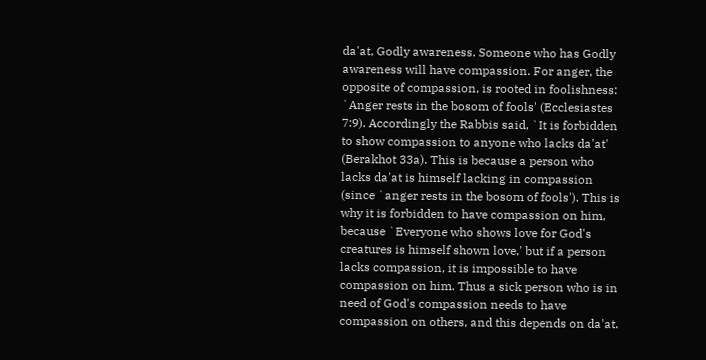da'at, Godly awareness. Someone who has Godly awareness will have compassion. For anger, the opposite of compassion, is rooted in foolishness: `Anger rests in the bosom of fools' (Ecclesiastes 7:9). Accordingly the Rabbis said, `It is forbidden to show compassion to anyone who lacks da'at' (Berakhot 33a). This is because a person who lacks da'at is himself lacking in compassion (since `anger rests in the bosom of fools'). This is why it is forbidden to have compassion on him, because `Everyone who shows love for God's creatures is himself shown love,' but if a person lacks compassion, it is impossible to have compassion on him. Thus a sick person who is in need of God's compassion needs to have compassion on others, and this depends on da'at.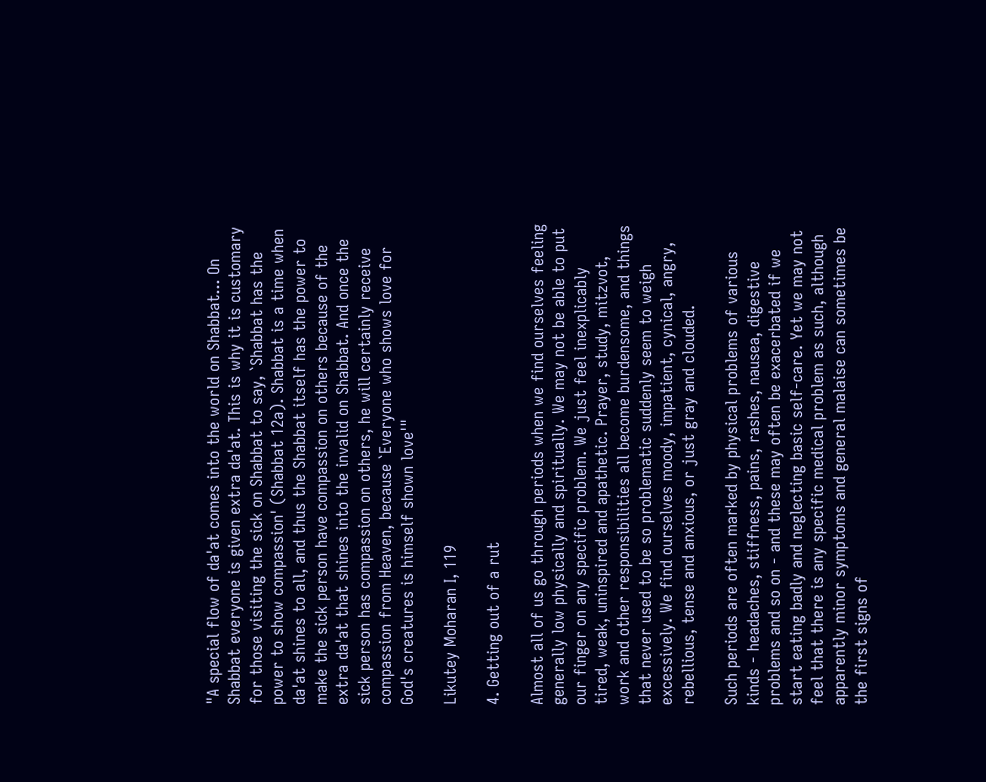"A special flow of da'at comes into the world on Shabbat... On Shabbat everyone is given extra da'at. This is why it is customary for those visiting the sick on Shabbat to say, `Shabbat has the power to show compassion' (Shabbat 12a). Shabbat is a time when da'at shines to all, and thus the Shabbat itself has the power to make the sick person have compassion on others because of the extra da'at that shines into the invalid on Shabbat. And once the sick person has compassion on others, he will certainly receive compassion from Heaven, because `Everyone who shows love for God's creatures is himself shown love'"

Likutey Moharan I, 119

4. Getting out of a rut

Almost all of us go through periods when we find ourselves feeling generally low physically and spiritually. We may not be able to put our finger on any specific problem. We just feel inexplicably tired, weak, uninspired and apathetic. Prayer, study, mitzvot, work and other responsibilities all become burdensome, and things that never used to be so problematic suddenly seem to weigh excessively. We find ourselves moody, impatient, cynical, angry, rebellious, tense and anxious, or just gray and clouded.

Such periods are often marked by physical problems of various kinds - headaches, stiffness, pains, rashes, nausea, digestive problems and so on - and these may often be exacerbated if we start eating badly and neglecting basic self-care. Yet we may not feel that there is any specific medical problem as such, although apparently minor symptoms and general malaise can sometimes be the first signs of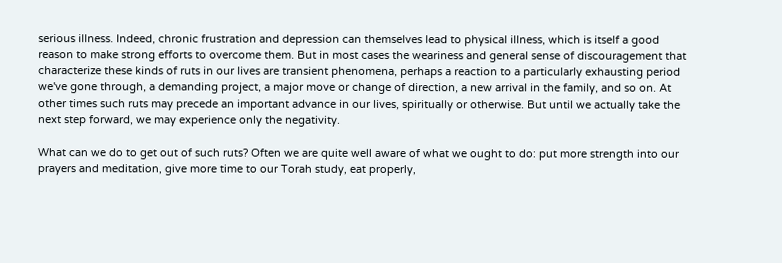serious illness. Indeed, chronic frustration and depression can themselves lead to physical illness, which is itself a good reason to make strong efforts to overcome them. But in most cases the weariness and general sense of discouragement that characterize these kinds of ruts in our lives are transient phenomena, perhaps a reaction to a particularly exhausting period we've gone through, a demanding project, a major move or change of direction, a new arrival in the family, and so on. At other times such ruts may precede an important advance in our lives, spiritually or otherwise. But until we actually take the next step forward, we may experience only the negativity.

What can we do to get out of such ruts? Often we are quite well aware of what we ought to do: put more strength into our prayers and meditation, give more time to our Torah study, eat properly,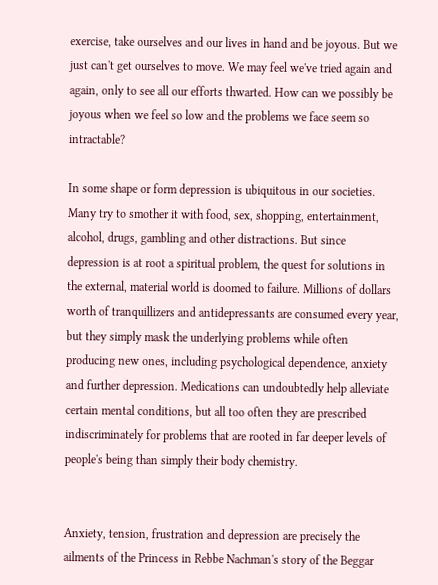exercise, take ourselves and our lives in hand and be joyous. But we just can't get ourselves to move. We may feel we've tried again and again, only to see all our efforts thwarted. How can we possibly be joyous when we feel so low and the problems we face seem so intractable?

In some shape or form depression is ubiquitous in our societies. Many try to smother it with food, sex, shopping, entertainment, alcohol, drugs, gambling and other distractions. But since depression is at root a spiritual problem, the quest for solutions in the external, material world is doomed to failure. Millions of dollars worth of tranquillizers and antidepressants are consumed every year, but they simply mask the underlying problems while often producing new ones, including psychological dependence, anxiety and further depression. Medications can undoubtedly help alleviate certain mental conditions, but all too often they are prescribed indiscriminately for problems that are rooted in far deeper levels of people's being than simply their body chemistry.


Anxiety, tension, frustration and depression are precisely the ailments of the Princess in Rebbe Nachman's story of the Beggar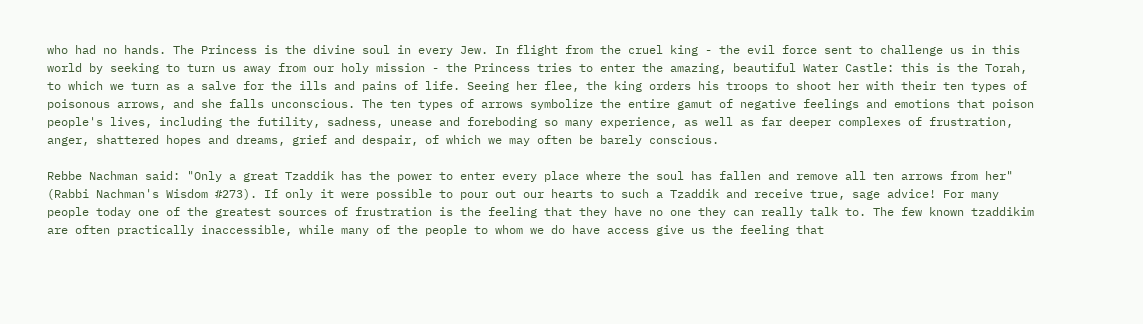who had no hands. The Princess is the divine soul in every Jew. In flight from the cruel king - the evil force sent to challenge us in this world by seeking to turn us away from our holy mission - the Princess tries to enter the amazing, beautiful Water Castle: this is the Torah, to which we turn as a salve for the ills and pains of life. Seeing her flee, the king orders his troops to shoot her with their ten types of poisonous arrows, and she falls unconscious. The ten types of arrows symbolize the entire gamut of negative feelings and emotions that poison people's lives, including the futility, sadness, unease and foreboding so many experience, as well as far deeper complexes of frustration, anger, shattered hopes and dreams, grief and despair, of which we may often be barely conscious.

Rebbe Nachman said: "Only a great Tzaddik has the power to enter every place where the soul has fallen and remove all ten arrows from her" (Rabbi Nachman's Wisdom #273). If only it were possible to pour out our hearts to such a Tzaddik and receive true, sage advice! For many people today one of the greatest sources of frustration is the feeling that they have no one they can really talk to. The few known tzaddikim are often practically inaccessible, while many of the people to whom we do have access give us the feeling that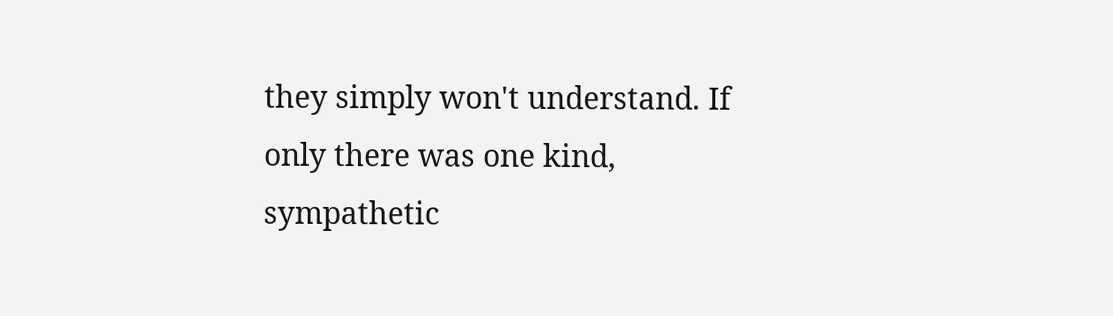they simply won't understand. If only there was one kind, sympathetic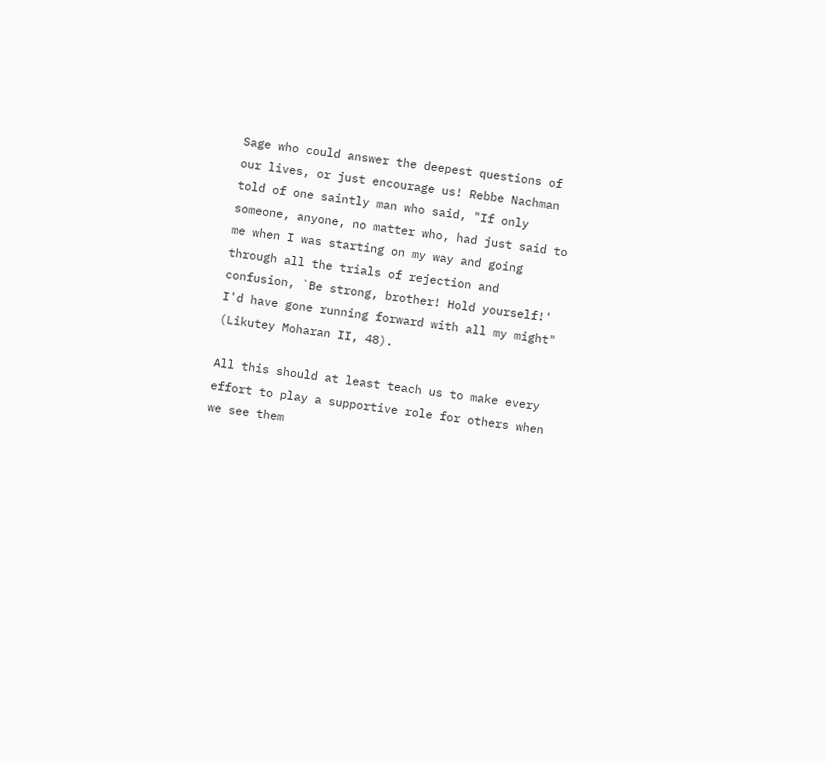Sage who could answer the deepest questions of our lives, or just encourage us! Rebbe Nachman told of one saintly man who said, "If only someone, anyone, no matter who, had just said to me when I was starting on my way and going through all the trials of rejection and confusion, `Be strong, brother! Hold yourself!' I'd have gone running forward with all my might" (Likutey Moharan II, 48).

All this should at least teach us to make every effort to play a supportive role for others when we see them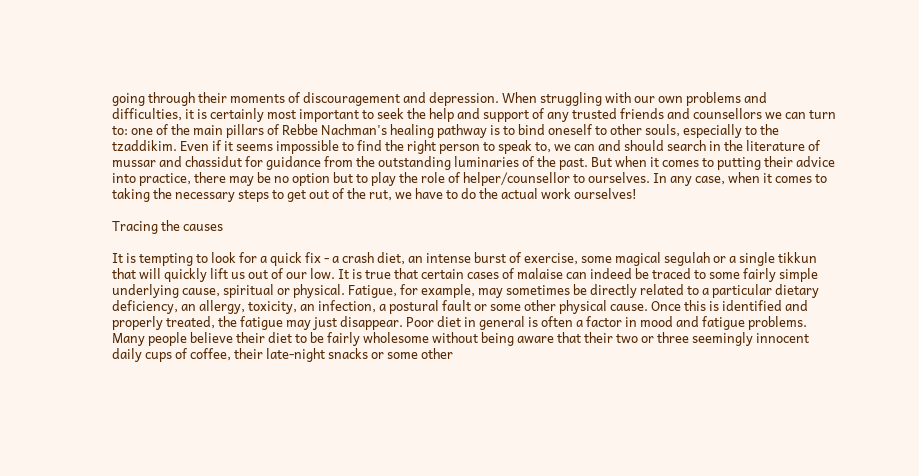going through their moments of discouragement and depression. When struggling with our own problems and difficulties, it is certainly most important to seek the help and support of any trusted friends and counsellors we can turn to: one of the main pillars of Rebbe Nachman's healing pathway is to bind oneself to other souls, especially to the tzaddikim. Even if it seems impossible to find the right person to speak to, we can and should search in the literature of mussar and chassidut for guidance from the outstanding luminaries of the past. But when it comes to putting their advice into practice, there may be no option but to play the role of helper/counsellor to ourselves. In any case, when it comes to taking the necessary steps to get out of the rut, we have to do the actual work ourselves!

Tracing the causes

It is tempting to look for a quick fix - a crash diet, an intense burst of exercise, some magical segulah or a single tikkun that will quickly lift us out of our low. It is true that certain cases of malaise can indeed be traced to some fairly simple underlying cause, spiritual or physical. Fatigue, for example, may sometimes be directly related to a particular dietary deficiency, an allergy, toxicity, an infection, a postural fault or some other physical cause. Once this is identified and properly treated, the fatigue may just disappear. Poor diet in general is often a factor in mood and fatigue problems. Many people believe their diet to be fairly wholesome without being aware that their two or three seemingly innocent daily cups of coffee, their late-night snacks or some other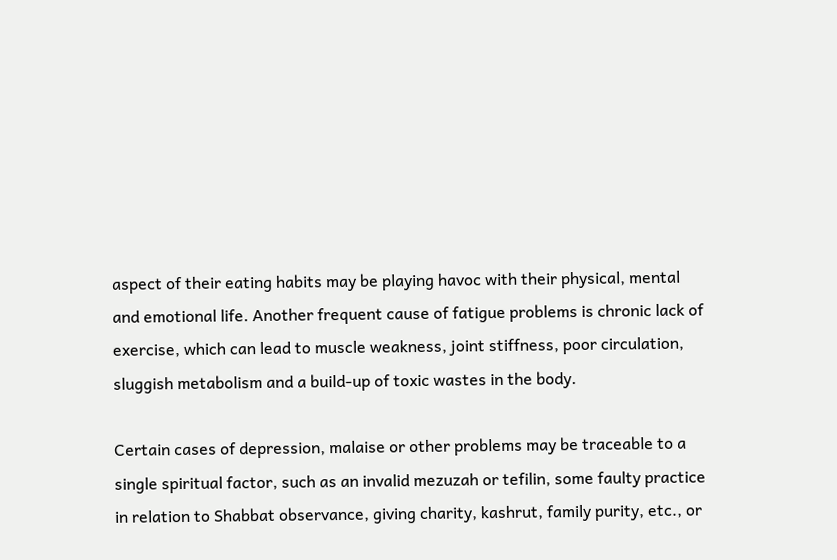aspect of their eating habits may be playing havoc with their physical, mental and emotional life. Another frequent cause of fatigue problems is chronic lack of exercise, which can lead to muscle weakness, joint stiffness, poor circulation, sluggish metabolism and a build-up of toxic wastes in the body.

Certain cases of depression, malaise or other problems may be traceable to a single spiritual factor, such as an invalid mezuzah or tefilin, some faulty practice in relation to Shabbat observance, giving charity, kashrut, family purity, etc., or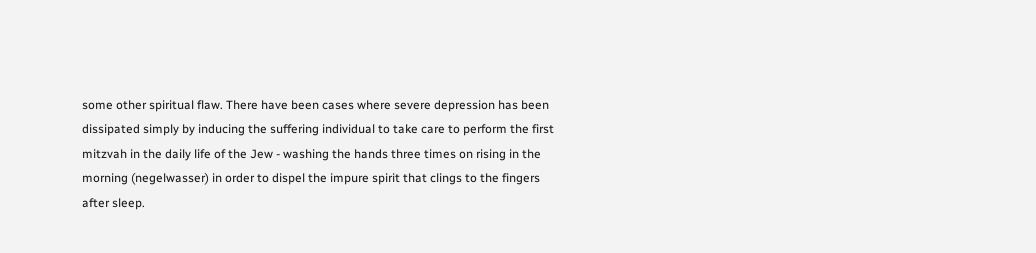some other spiritual flaw. There have been cases where severe depression has been dissipated simply by inducing the suffering individual to take care to perform the first mitzvah in the daily life of the Jew - washing the hands three times on rising in the morning (negelwasser) in order to dispel the impure spirit that clings to the fingers after sleep.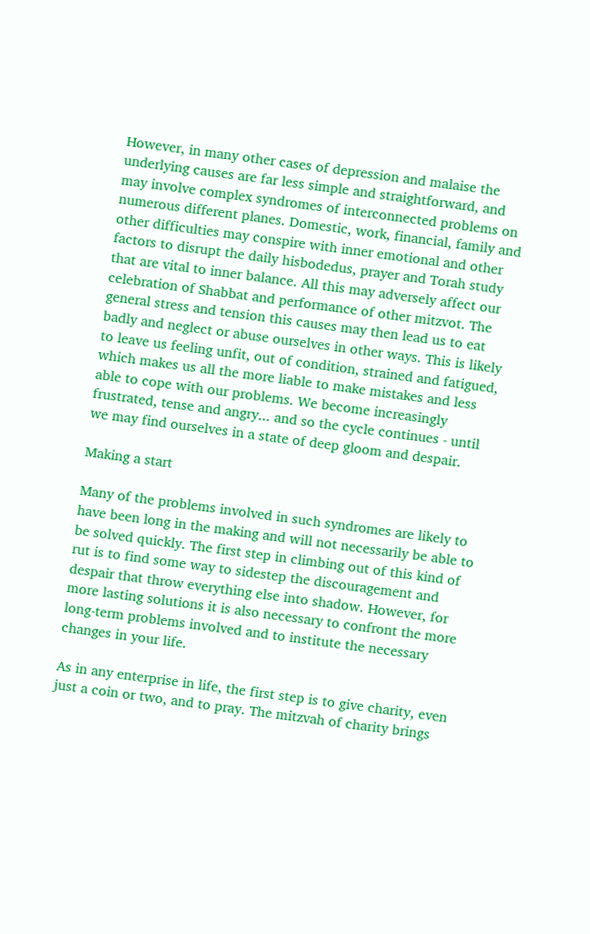However, in many other cases of depression and malaise the underlying causes are far less simple and straightforward, and may involve complex syndromes of interconnected problems on numerous different planes. Domestic, work, financial, family and other difficulties may conspire with inner emotional and other factors to disrupt the daily hisbodedus, prayer and Torah study that are vital to inner balance. All this may adversely affect our celebration of Shabbat and performance of other mitzvot. The general stress and tension this causes may then lead us to eat badly and neglect or abuse ourselves in other ways. This is likely to leave us feeling unfit, out of condition, strained and fatigued, which makes us all the more liable to make mistakes and less able to cope with our problems. We become increasingly frustrated, tense and angry... and so the cycle continues - until we may find ourselves in a state of deep gloom and despair.

Making a start

Many of the problems involved in such syndromes are likely to have been long in the making and will not necessarily be able to be solved quickly. The first step in climbing out of this kind of rut is to find some way to sidestep the discouragement and despair that throw everything else into shadow. However, for more lasting solutions it is also necessary to confront the more long-term problems involved and to institute the necessary changes in your life.

As in any enterprise in life, the first step is to give charity, even just a coin or two, and to pray. The mitzvah of charity brings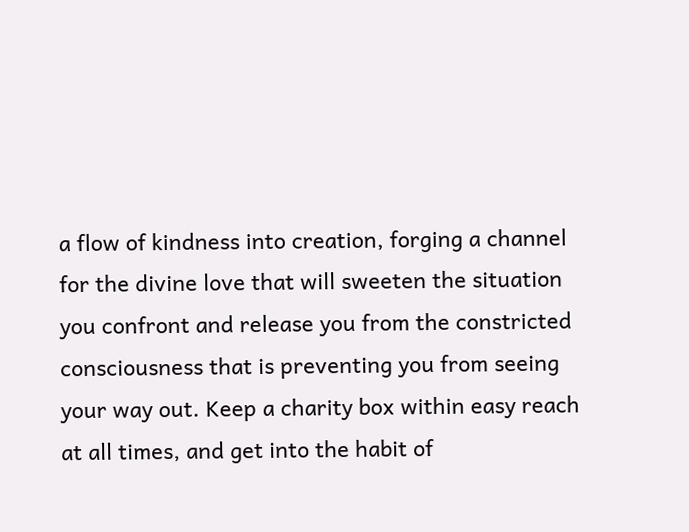a flow of kindness into creation, forging a channel for the divine love that will sweeten the situation you confront and release you from the constricted consciousness that is preventing you from seeing your way out. Keep a charity box within easy reach at all times, and get into the habit of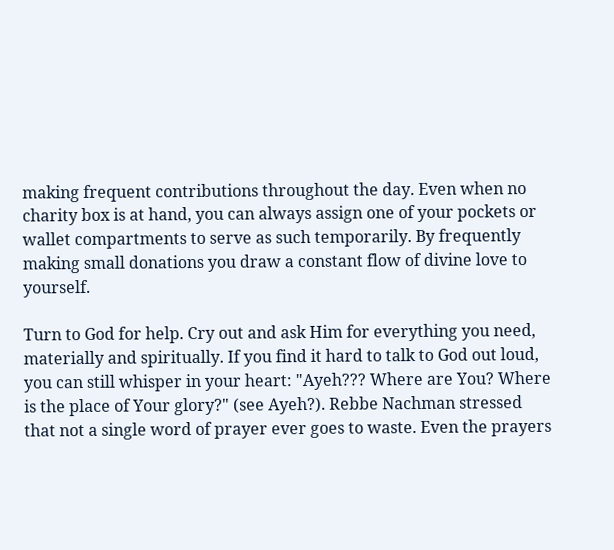making frequent contributions throughout the day. Even when no charity box is at hand, you can always assign one of your pockets or wallet compartments to serve as such temporarily. By frequently making small donations you draw a constant flow of divine love to yourself.

Turn to God for help. Cry out and ask Him for everything you need, materially and spiritually. If you find it hard to talk to God out loud, you can still whisper in your heart: "Ayeh??? Where are You? Where is the place of Your glory?" (see Ayeh?). Rebbe Nachman stressed that not a single word of prayer ever goes to waste. Even the prayers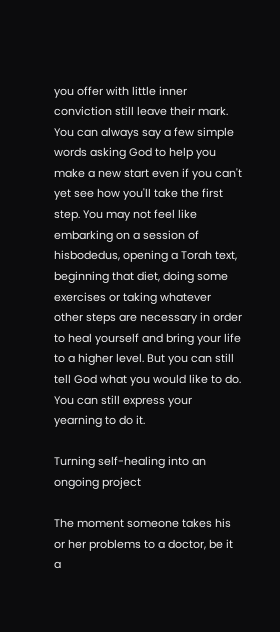you offer with little inner conviction still leave their mark. You can always say a few simple words asking God to help you make a new start even if you can't yet see how you'll take the first step. You may not feel like embarking on a session of hisbodedus, opening a Torah text, beginning that diet, doing some exercises or taking whatever other steps are necessary in order to heal yourself and bring your life to a higher level. But you can still tell God what you would like to do. You can still express your yearning to do it.

Turning self-healing into an ongoing project

The moment someone takes his or her problems to a doctor, be it a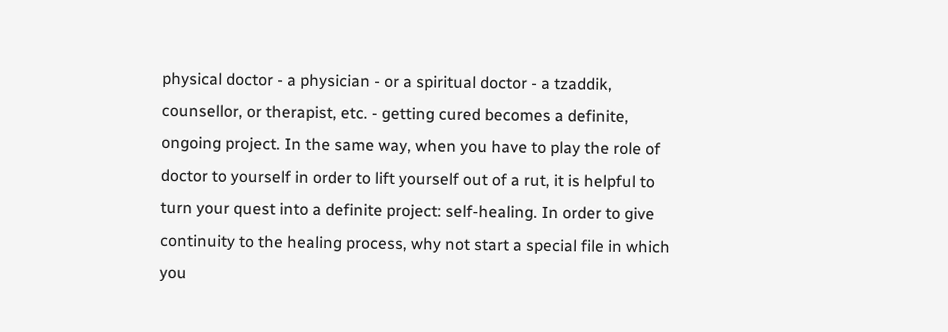physical doctor - a physician - or a spiritual doctor - a tzaddik, counsellor, or therapist, etc. - getting cured becomes a definite, ongoing project. In the same way, when you have to play the role of doctor to yourself in order to lift yourself out of a rut, it is helpful to turn your quest into a definite project: self-healing. In order to give continuity to the healing process, why not start a special file in which you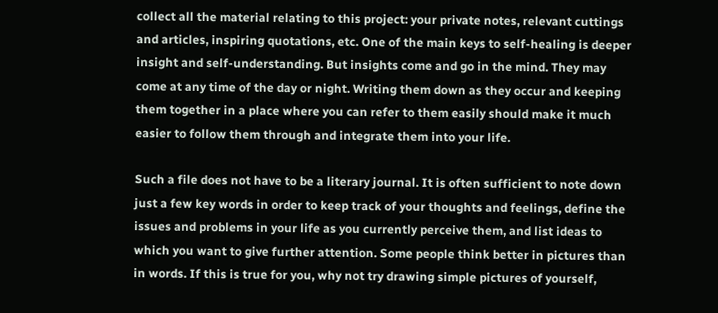collect all the material relating to this project: your private notes, relevant cuttings and articles, inspiring quotations, etc. One of the main keys to self-healing is deeper insight and self-understanding. But insights come and go in the mind. They may come at any time of the day or night. Writing them down as they occur and keeping them together in a place where you can refer to them easily should make it much easier to follow them through and integrate them into your life.

Such a file does not have to be a literary journal. It is often sufficient to note down just a few key words in order to keep track of your thoughts and feelings, define the issues and problems in your life as you currently perceive them, and list ideas to which you want to give further attention. Some people think better in pictures than in words. If this is true for you, why not try drawing simple pictures of yourself,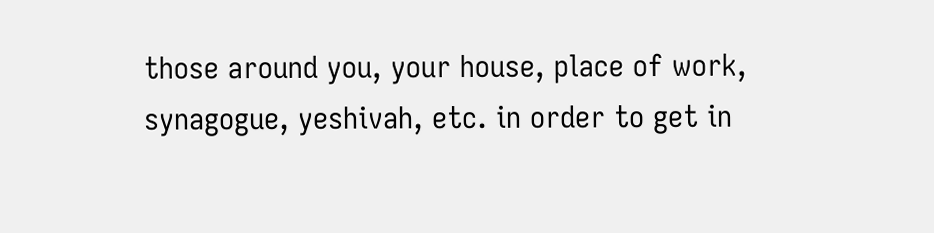those around you, your house, place of work, synagogue, yeshivah, etc. in order to get in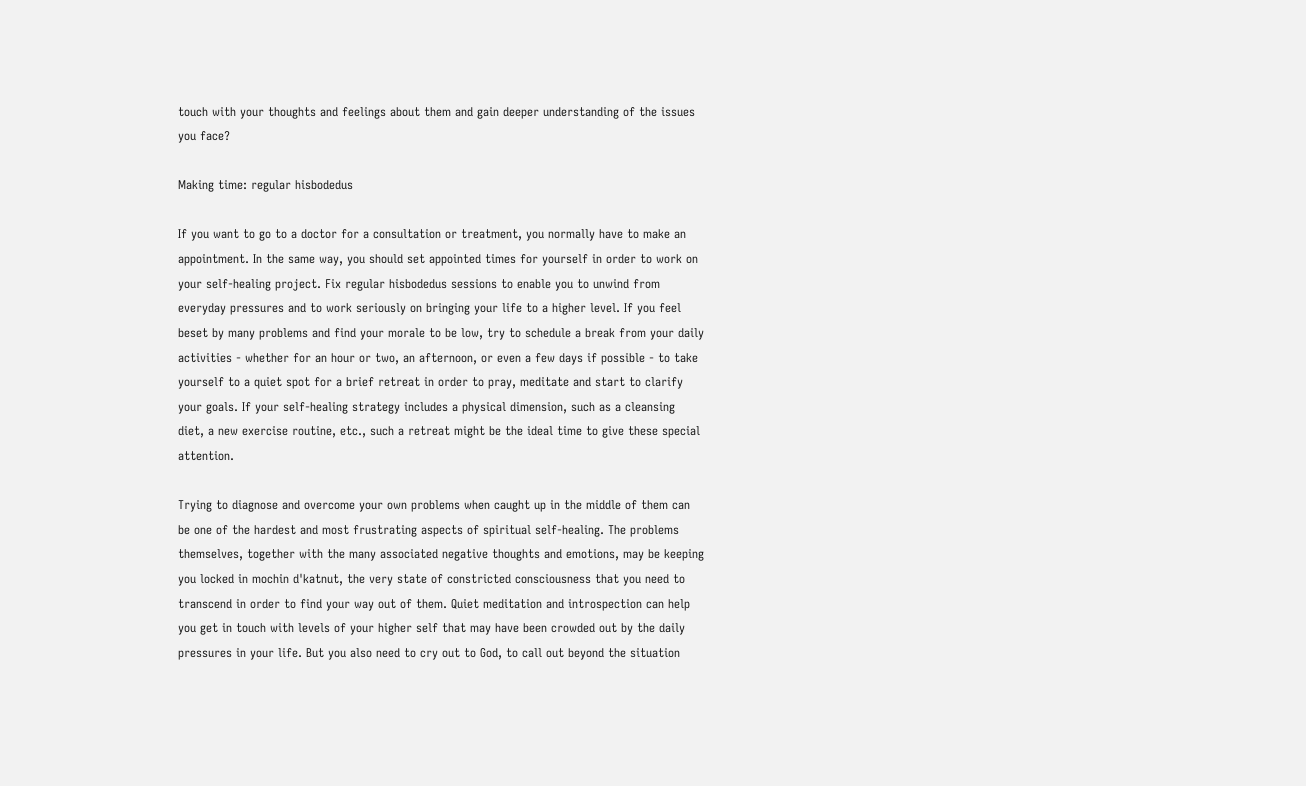touch with your thoughts and feelings about them and gain deeper understanding of the issues you face?

Making time: regular hisbodedus

If you want to go to a doctor for a consultation or treatment, you normally have to make an appointment. In the same way, you should set appointed times for yourself in order to work on your self-healing project. Fix regular hisbodedus sessions to enable you to unwind from everyday pressures and to work seriously on bringing your life to a higher level. If you feel beset by many problems and find your morale to be low, try to schedule a break from your daily activities - whether for an hour or two, an afternoon, or even a few days if possible - to take yourself to a quiet spot for a brief retreat in order to pray, meditate and start to clarify your goals. If your self-healing strategy includes a physical dimension, such as a cleansing diet, a new exercise routine, etc., such a retreat might be the ideal time to give these special attention.

Trying to diagnose and overcome your own problems when caught up in the middle of them can be one of the hardest and most frustrating aspects of spiritual self-healing. The problems themselves, together with the many associated negative thoughts and emotions, may be keeping you locked in mochin d'katnut, the very state of constricted consciousness that you need to transcend in order to find your way out of them. Quiet meditation and introspection can help you get in touch with levels of your higher self that may have been crowded out by the daily pressures in your life. But you also need to cry out to God, to call out beyond the situation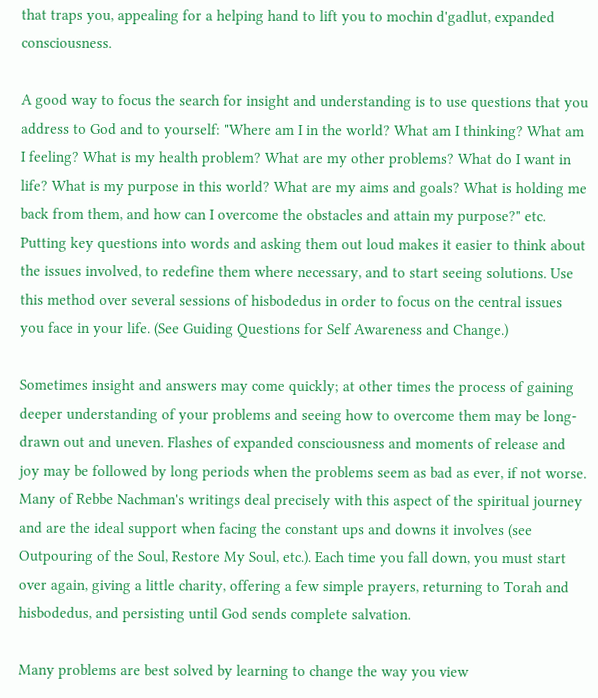that traps you, appealing for a helping hand to lift you to mochin d'gadlut, expanded consciousness.

A good way to focus the search for insight and understanding is to use questions that you address to God and to yourself: "Where am I in the world? What am I thinking? What am I feeling? What is my health problem? What are my other problems? What do I want in life? What is my purpose in this world? What are my aims and goals? What is holding me back from them, and how can I overcome the obstacles and attain my purpose?" etc. Putting key questions into words and asking them out loud makes it easier to think about the issues involved, to redefine them where necessary, and to start seeing solutions. Use this method over several sessions of hisbodedus in order to focus on the central issues you face in your life. (See Guiding Questions for Self Awareness and Change.)

Sometimes insight and answers may come quickly; at other times the process of gaining deeper understanding of your problems and seeing how to overcome them may be long-drawn out and uneven. Flashes of expanded consciousness and moments of release and joy may be followed by long periods when the problems seem as bad as ever, if not worse. Many of Rebbe Nachman's writings deal precisely with this aspect of the spiritual journey and are the ideal support when facing the constant ups and downs it involves (see Outpouring of the Soul, Restore My Soul, etc.). Each time you fall down, you must start over again, giving a little charity, offering a few simple prayers, returning to Torah and hisbodedus, and persisting until God sends complete salvation.

Many problems are best solved by learning to change the way you view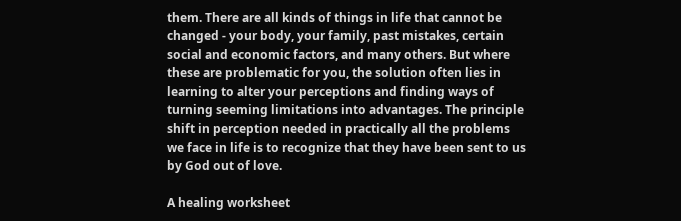them. There are all kinds of things in life that cannot be changed - your body, your family, past mistakes, certain social and economic factors, and many others. But where these are problematic for you, the solution often lies in learning to alter your perceptions and finding ways of turning seeming limitations into advantages. The principle shift in perception needed in practically all the problems we face in life is to recognize that they have been sent to us by God out of love.

A healing worksheet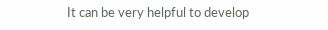It can be very helpful to develop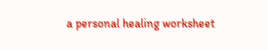a personal healing worksheet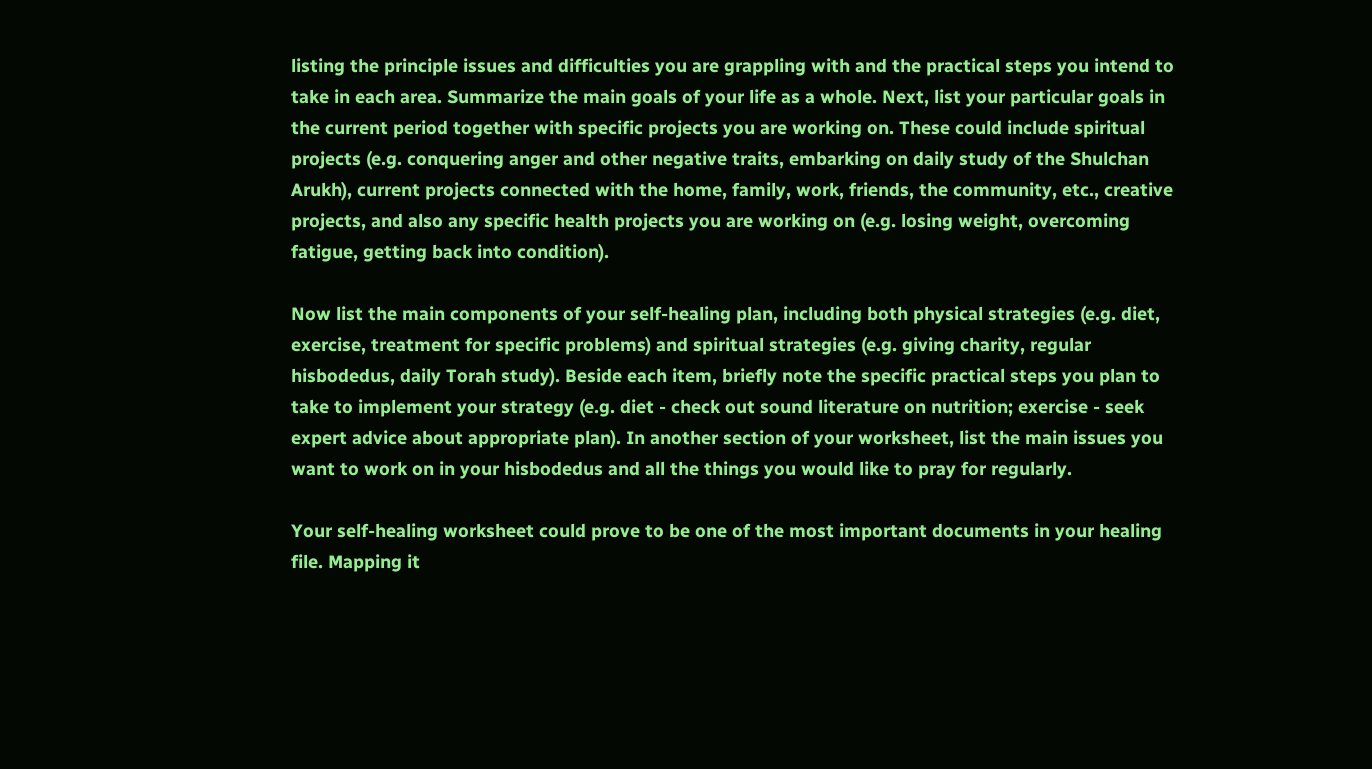listing the principle issues and difficulties you are grappling with and the practical steps you intend to take in each area. Summarize the main goals of your life as a whole. Next, list your particular goals in the current period together with specific projects you are working on. These could include spiritual projects (e.g. conquering anger and other negative traits, embarking on daily study of the Shulchan Arukh), current projects connected with the home, family, work, friends, the community, etc., creative projects, and also any specific health projects you are working on (e.g. losing weight, overcoming fatigue, getting back into condition).

Now list the main components of your self-healing plan, including both physical strategies (e.g. diet, exercise, treatment for specific problems) and spiritual strategies (e.g. giving charity, regular hisbodedus, daily Torah study). Beside each item, briefly note the specific practical steps you plan to take to implement your strategy (e.g. diet - check out sound literature on nutrition; exercise - seek expert advice about appropriate plan). In another section of your worksheet, list the main issues you want to work on in your hisbodedus and all the things you would like to pray for regularly.

Your self-healing worksheet could prove to be one of the most important documents in your healing file. Mapping it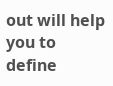out will help you to define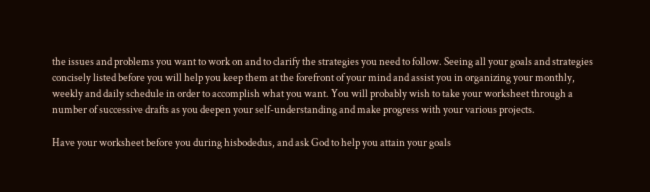the issues and problems you want to work on and to clarify the strategies you need to follow. Seeing all your goals and strategies concisely listed before you will help you keep them at the forefront of your mind and assist you in organizing your monthly, weekly and daily schedule in order to accomplish what you want. You will probably wish to take your worksheet through a number of successive drafts as you deepen your self-understanding and make progress with your various projects.

Have your worksheet before you during hisbodedus, and ask God to help you attain your goals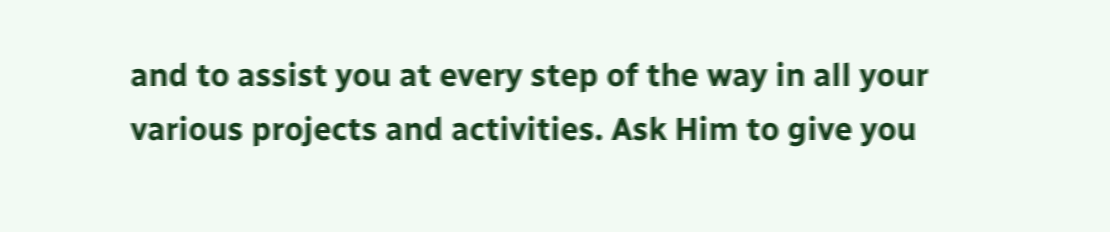and to assist you at every step of the way in all your various projects and activities. Ask Him to give you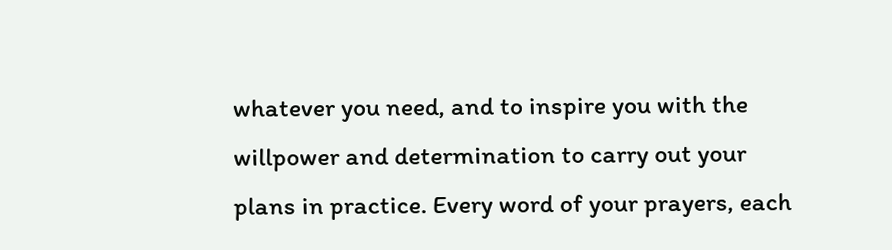whatever you need, and to inspire you with the willpower and determination to carry out your plans in practice. Every word of your prayers, each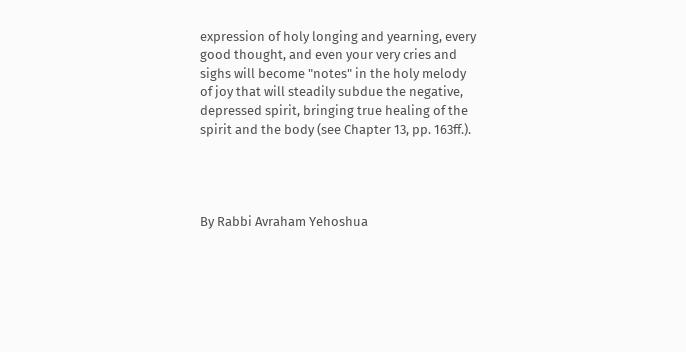expression of holy longing and yearning, every good thought, and even your very cries and sighs will become "notes" in the holy melody of joy that will steadily subdue the negative, depressed spirit, bringing true healing of the spirit and the body (see Chapter 13, pp. 163ff.).




By Rabbi Avraham Yehoshua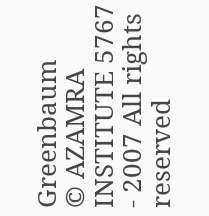Greenbaum
© AZAMRA INSTITUTE 5767 - 2007 All rights reserved